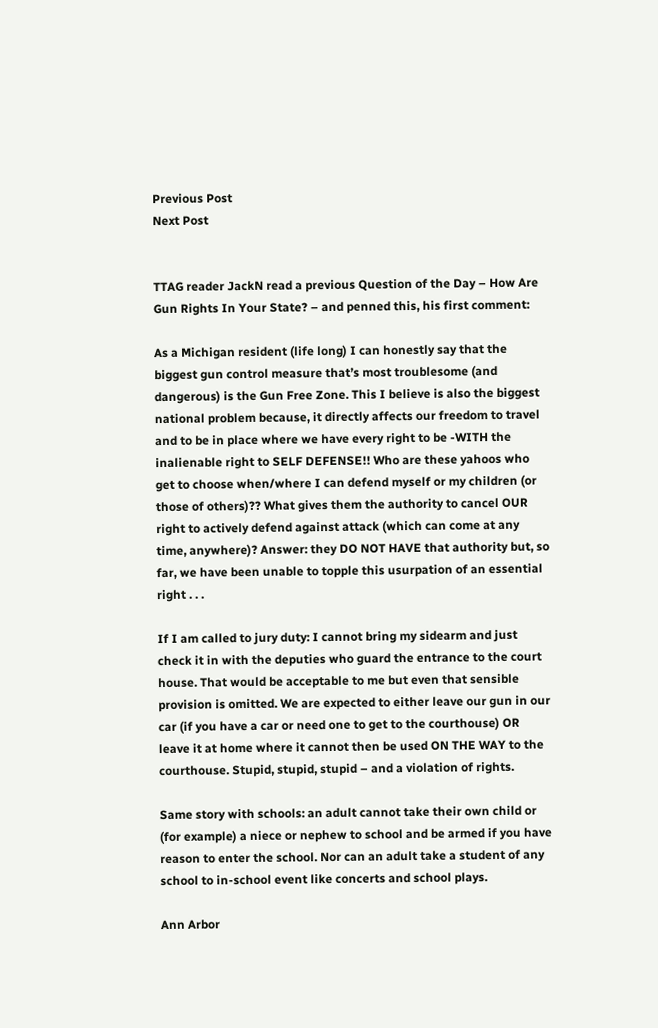Previous Post
Next Post


TTAG reader JackN read a previous Question of the Day – How Are Gun Rights In Your State? – and penned this, his first comment:

As a Michigan resident (life long) I can honestly say that the biggest gun control measure that’s most troublesome (and dangerous) is the Gun Free Zone. This I believe is also the biggest national problem because, it directly affects our freedom to travel and to be in place where we have every right to be -WITH the inalienable right to SELF DEFENSE!! Who are these yahoos who get to choose when/where I can defend myself or my children (or those of others)?? What gives them the authority to cancel OUR right to actively defend against attack (which can come at any time, anywhere)? Answer: they DO NOT HAVE that authority but, so far, we have been unable to topple this usurpation of an essential right . . .

If I am called to jury duty: I cannot bring my sidearm and just check it in with the deputies who guard the entrance to the court house. That would be acceptable to me but even that sensible provision is omitted. We are expected to either leave our gun in our car (if you have a car or need one to get to the courthouse) OR leave it at home where it cannot then be used ON THE WAY to the courthouse. Stupid, stupid, stupid – and a violation of rights.

Same story with schools: an adult cannot take their own child or (for example) a niece or nephew to school and be armed if you have reason to enter the school. Nor can an adult take a student of any school to in-school event like concerts and school plays.

Ann Arbor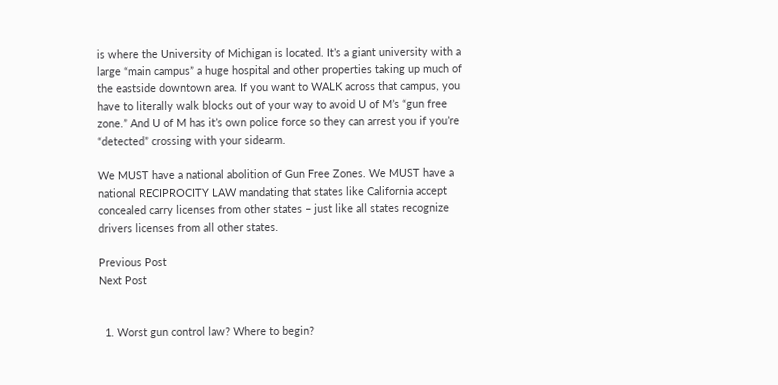is where the University of Michigan is located. It’s a giant university with a large “main campus” a huge hospital and other properties taking up much of the eastside downtown area. If you want to WALK across that campus, you have to literally walk blocks out of your way to avoid U of M’s “gun free zone.” And U of M has it’s own police force so they can arrest you if you’re “detected” crossing with your sidearm.

We MUST have a national abolition of Gun Free Zones. We MUST have a national RECIPROCITY LAW mandating that states like California accept concealed carry licenses from other states – just like all states recognize drivers licenses from all other states.

Previous Post
Next Post


  1. Worst gun control law? Where to begin?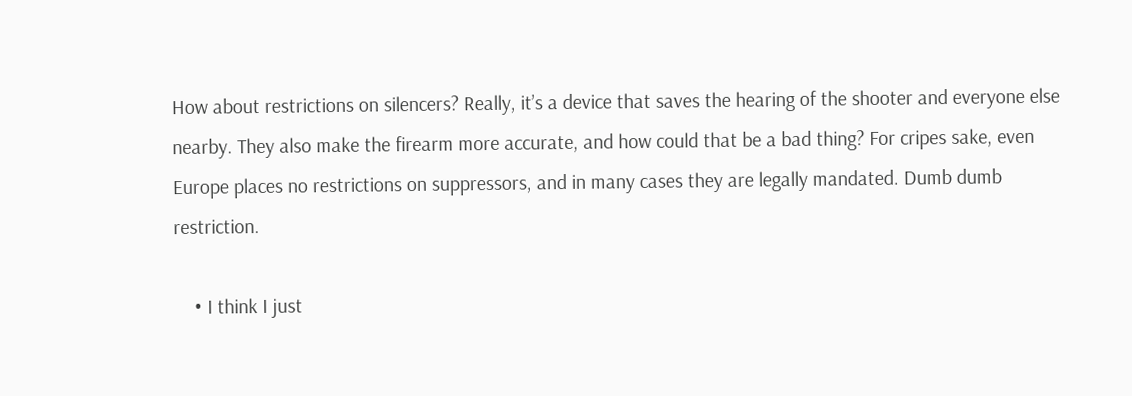How about restrictions on silencers? Really, it’s a device that saves the hearing of the shooter and everyone else nearby. They also make the firearm more accurate, and how could that be a bad thing? For cripes sake, even Europe places no restrictions on suppressors, and in many cases they are legally mandated. Dumb dumb restriction.

    • I think I just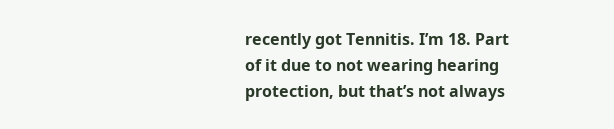recently got Tennitis. I’m 18. Part of it due to not wearing hearing protection, but that’s not always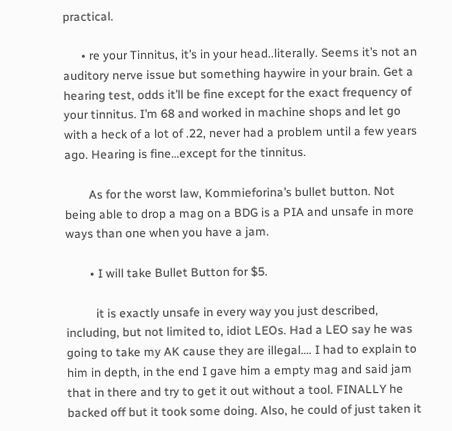practical.

      • re your Tinnitus, it’s in your head..literally. Seems it’s not an auditory nerve issue but something haywire in your brain. Get a hearing test, odds it’ll be fine except for the exact frequency of your tinnitus. I’m 68 and worked in machine shops and let go with a heck of a lot of .22, never had a problem until a few years ago. Hearing is fine…except for the tinnitus.

        As for the worst law, Kommieforina’s bullet button. Not being able to drop a mag on a BDG is a PIA and unsafe in more ways than one when you have a jam.

        • I will take Bullet Button for $5.

          it is exactly unsafe in every way you just described, including, but not limited to, idiot LEOs. Had a LEO say he was going to take my AK cause they are illegal…. I had to explain to him in depth, in the end I gave him a empty mag and said jam that in there and try to get it out without a tool. FINALLY he backed off but it took some doing. Also, he could of just taken it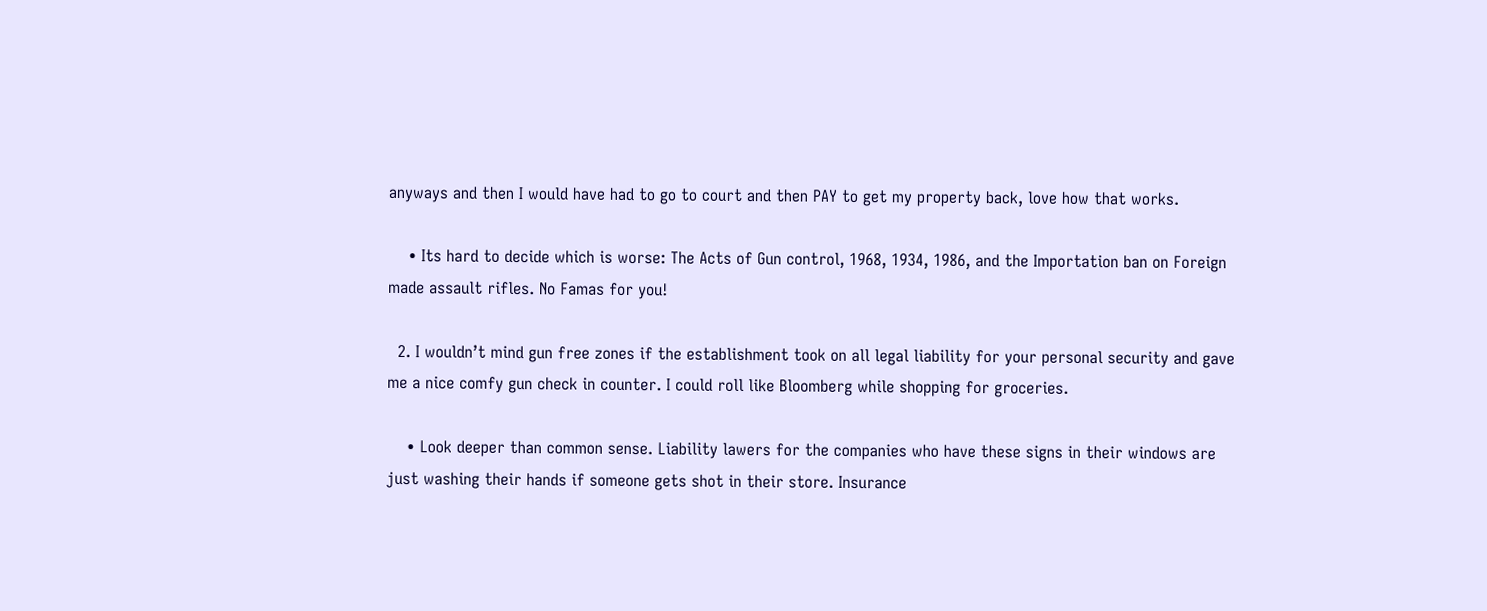anyways and then I would have had to go to court and then PAY to get my property back, love how that works.

    • Its hard to decide which is worse: The Acts of Gun control, 1968, 1934, 1986, and the Importation ban on Foreign made assault rifles. No Famas for you!

  2. I wouldn’t mind gun free zones if the establishment took on all legal liability for your personal security and gave me a nice comfy gun check in counter. I could roll like Bloomberg while shopping for groceries.

    • Look deeper than common sense. Liability lawers for the companies who have these signs in their windows are just washing their hands if someone gets shot in their store. Insurance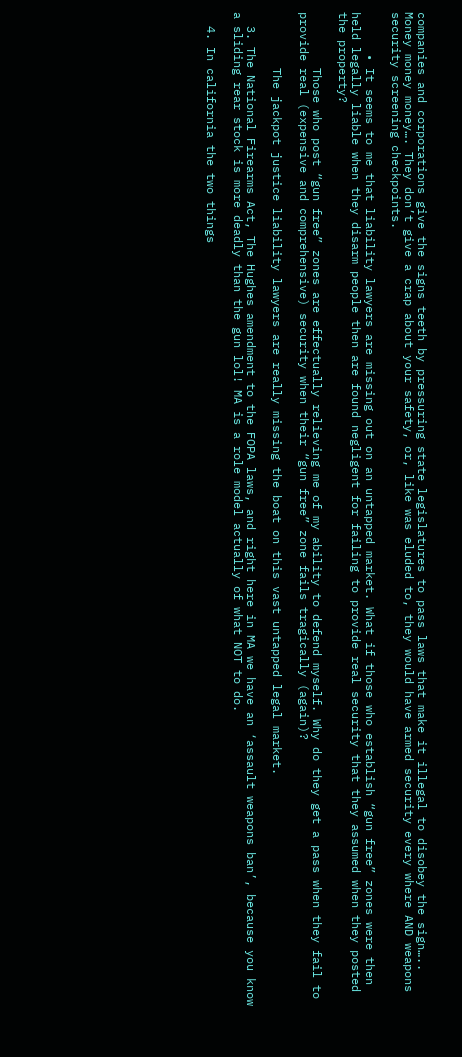companies and corporations give the signs teeth by pressuring state legislatures to pass laws that make it illegal to disobey the sign….. Money money money…. They don’t give a crap about your safety, or, like was eluded to, they would have armed security every where AND weapons security screening checkpoints.

      • It seems to me that liability lawyers are missing out on an untapped market. What if those who establish “gun free” zones were then held legally liable when they disarm people then are found negligent for failing to provide real security that they assumed when they posted the property?

        Those who post “gun free” zones are effectually relieving me of my ability to defend myself. Why do they get a pass when they fail to provide real (expensive and comprehensive) security when their “gun free” zone fails tragically (again)?

        The jackpot justice liability lawyers are really missing the boat on this vast untapped legal market.

  3. The National Firearms Act, The Hughes amendment to the FOPA laws, and right here in MA we have an ‘assault weapons ban’, because you know a sliding rear stock is more deadly than the gun lol! MA is a role model actually of what NOT to do.

  4. In california the two things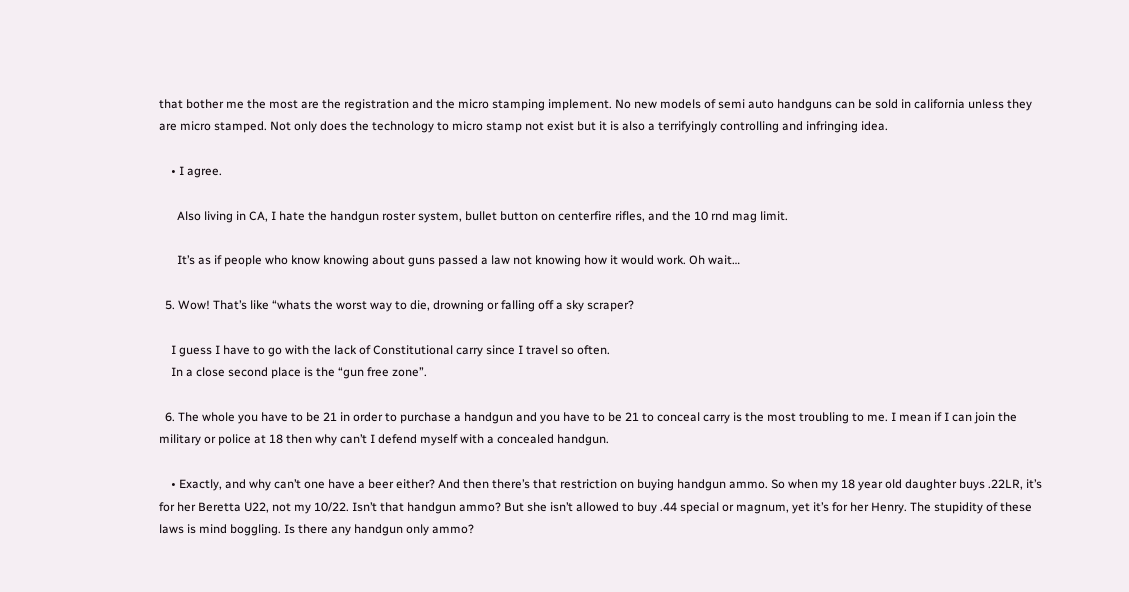that bother me the most are the registration and the micro stamping implement. No new models of semi auto handguns can be sold in california unless they are micro stamped. Not only does the technology to micro stamp not exist but it is also a terrifyingly controlling and infringing idea.

    • I agree.

      Also living in CA, I hate the handgun roster system, bullet button on centerfire rifles, and the 10 rnd mag limit.

      It’s as if people who know knowing about guns passed a law not knowing how it would work. Oh wait…

  5. Wow! That’s like “whats the worst way to die, drowning or falling off a sky scraper?

    I guess I have to go with the lack of Constitutional carry since I travel so often.
    In a close second place is the “gun free zone”.

  6. The whole you have to be 21 in order to purchase a handgun and you have to be 21 to conceal carry is the most troubling to me. I mean if I can join the military or police at 18 then why can’t I defend myself with a concealed handgun.

    • Exactly, and why can’t one have a beer either? And then there’s that restriction on buying handgun ammo. So when my 18 year old daughter buys .22LR, it’s for her Beretta U22, not my 10/22. Isn’t that handgun ammo? But she isn’t allowed to buy .44 special or magnum, yet it’s for her Henry. The stupidity of these laws is mind boggling. Is there any handgun only ammo?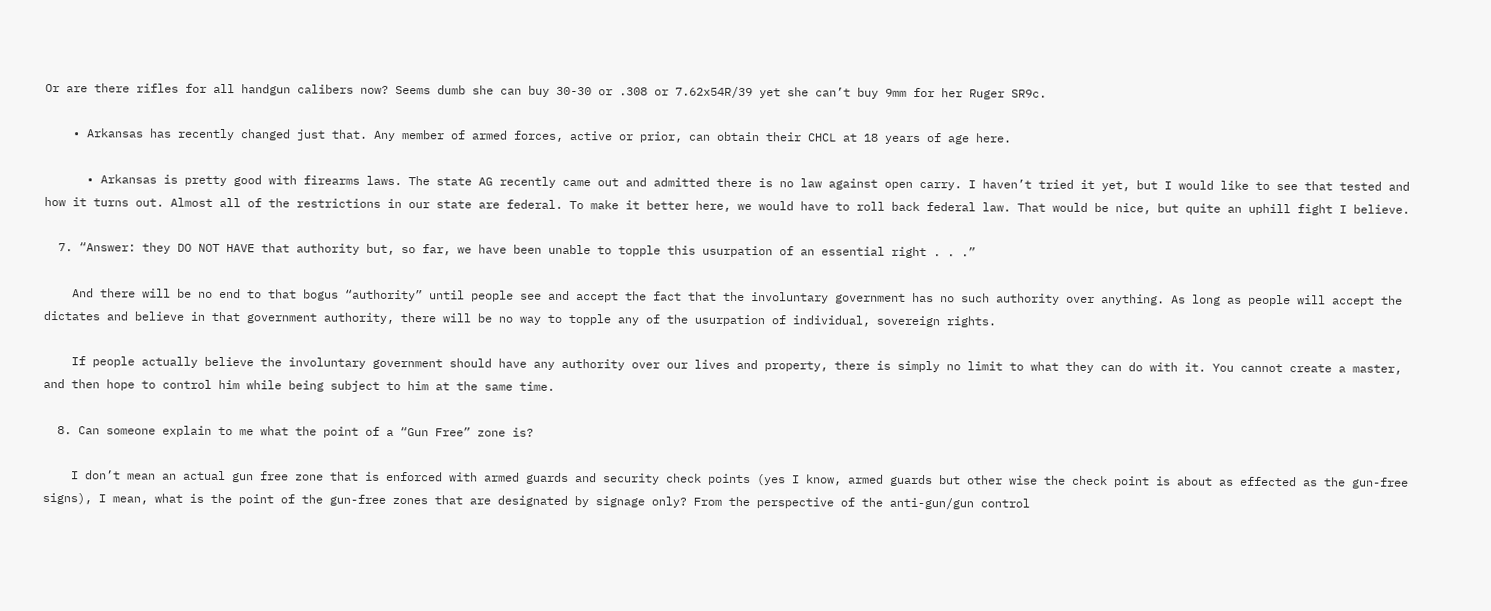Or are there rifles for all handgun calibers now? Seems dumb she can buy 30-30 or .308 or 7.62x54R/39 yet she can’t buy 9mm for her Ruger SR9c.

    • Arkansas has recently changed just that. Any member of armed forces, active or prior, can obtain their CHCL at 18 years of age here.

      • Arkansas is pretty good with firearms laws. The state AG recently came out and admitted there is no law against open carry. I haven’t tried it yet, but I would like to see that tested and how it turns out. Almost all of the restrictions in our state are federal. To make it better here, we would have to roll back federal law. That would be nice, but quite an uphill fight I believe.

  7. “Answer: they DO NOT HAVE that authority but, so far, we have been unable to topple this usurpation of an essential right . . .”

    And there will be no end to that bogus “authority” until people see and accept the fact that the involuntary government has no such authority over anything. As long as people will accept the dictates and believe in that government authority, there will be no way to topple any of the usurpation of individual, sovereign rights.

    If people actually believe the involuntary government should have any authority over our lives and property, there is simply no limit to what they can do with it. You cannot create a master, and then hope to control him while being subject to him at the same time.

  8. Can someone explain to me what the point of a “Gun Free” zone is?

    I don’t mean an actual gun free zone that is enforced with armed guards and security check points (yes I know, armed guards but other wise the check point is about as effected as the gun-free signs), I mean, what is the point of the gun-free zones that are designated by signage only? From the perspective of the anti-gun/gun control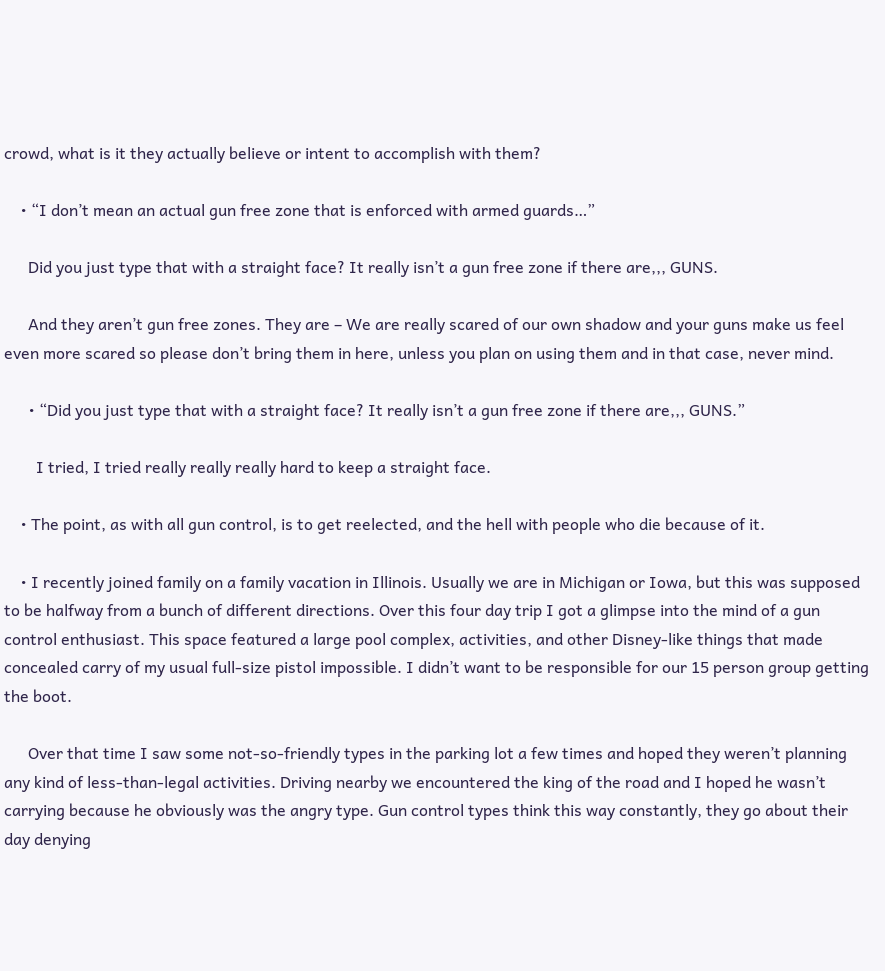crowd, what is it they actually believe or intent to accomplish with them?

    • “I don’t mean an actual gun free zone that is enforced with armed guards…”

      Did you just type that with a straight face? It really isn’t a gun free zone if there are,,, GUNS.

      And they aren’t gun free zones. They are – We are really scared of our own shadow and your guns make us feel even more scared so please don’t bring them in here, unless you plan on using them and in that case, never mind.

      • “Did you just type that with a straight face? It really isn’t a gun free zone if there are,,, GUNS.”

        I tried, I tried really really really hard to keep a straight face.

    • The point, as with all gun control, is to get reelected, and the hell with people who die because of it.

    • I recently joined family on a family vacation in Illinois. Usually we are in Michigan or Iowa, but this was supposed to be halfway from a bunch of different directions. Over this four day trip I got a glimpse into the mind of a gun control enthusiast. This space featured a large pool complex, activities, and other Disney-like things that made concealed carry of my usual full-size pistol impossible. I didn’t want to be responsible for our 15 person group getting the boot.

      Over that time I saw some not-so-friendly types in the parking lot a few times and hoped they weren’t planning any kind of less-than-legal activities. Driving nearby we encountered the king of the road and I hoped he wasn’t carrying because he obviously was the angry type. Gun control types think this way constantly, they go about their day denying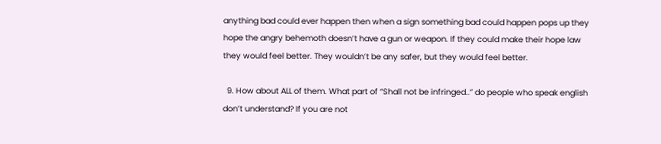anything bad could ever happen then when a sign something bad could happen pops up they hope the angry behemoth doesn’t have a gun or weapon. If they could make their hope law they would feel better. They wouldn’t be any safer, but they would feel better.

  9. How about ALL of them. What part of “Shall not be infringed..” do people who speak english don’t understand? If you are not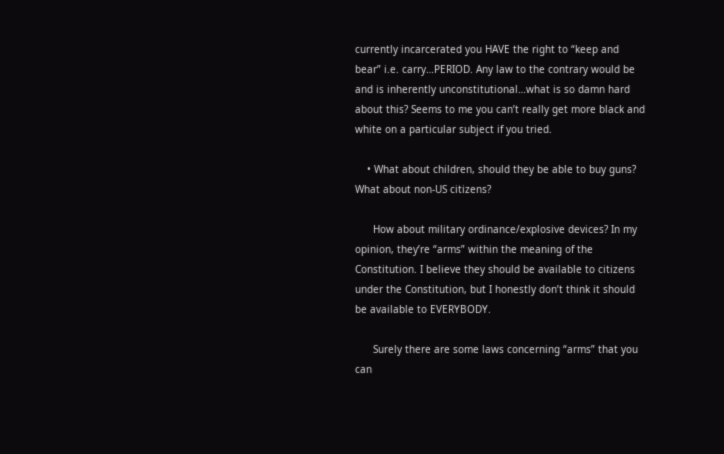currently incarcerated you HAVE the right to “keep and bear” i.e. carry…PERIOD. Any law to the contrary would be and is inherently unconstitutional…what is so damn hard about this? Seems to me you can’t really get more black and white on a particular subject if you tried.

    • What about children, should they be able to buy guns? What about non-US citizens?

      How about military ordinance/explosive devices? In my opinion, they’re “arms” within the meaning of the Constitution. I believe they should be available to citizens under the Constitution, but I honestly don’t think it should be available to EVERYBODY.

      Surely there are some laws concerning “arms” that you can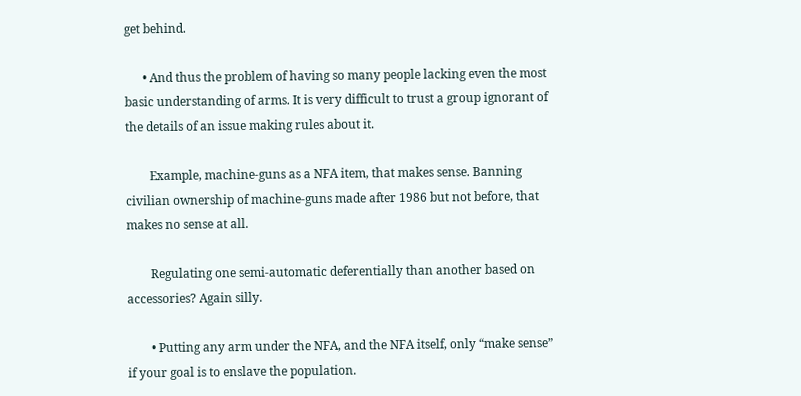get behind.

      • And thus the problem of having so many people lacking even the most basic understanding of arms. It is very difficult to trust a group ignorant of the details of an issue making rules about it.

        Example, machine-guns as a NFA item, that makes sense. Banning civilian ownership of machine-guns made after 1986 but not before, that makes no sense at all.

        Regulating one semi-automatic deferentially than another based on accessories? Again silly.

        • Putting any arm under the NFA, and the NFA itself, only “make sense” if your goal is to enslave the population.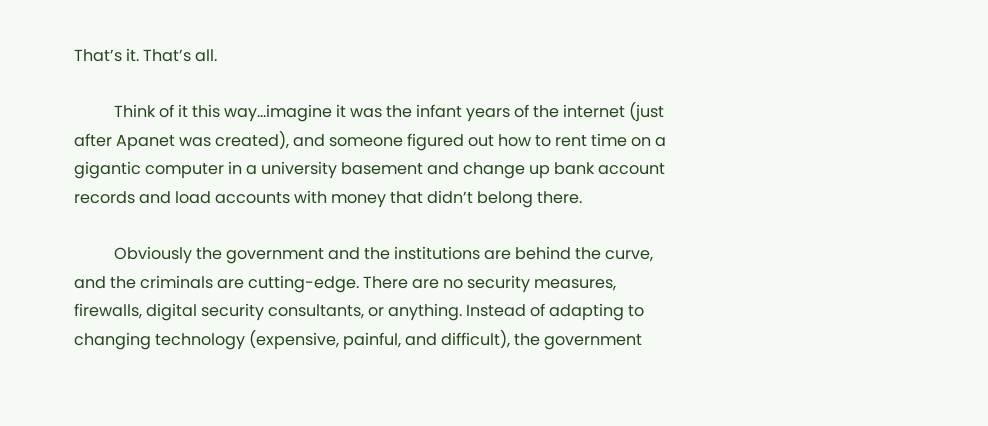That’s it. That’s all.

          Think of it this way…imagine it was the infant years of the internet (just after Apanet was created), and someone figured out how to rent time on a gigantic computer in a university basement and change up bank account records and load accounts with money that didn’t belong there.

          Obviously the government and the institutions are behind the curve, and the criminals are cutting-edge. There are no security measures, firewalls, digital security consultants, or anything. Instead of adapting to changing technology (expensive, painful, and difficult), the government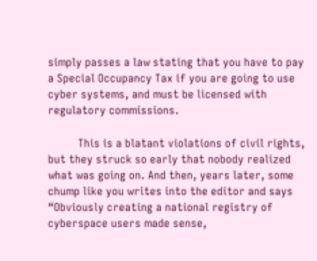simply passes a law stating that you have to pay a Special Occupancy Tax if you are going to use cyber systems, and must be licensed with regulatory commissions.

          This is a blatant violations of civil rights, but they struck so early that nobody realized what was going on. And then, years later, some chump like you writes into the editor and says “Obviously creating a national registry of cyberspace users made sense,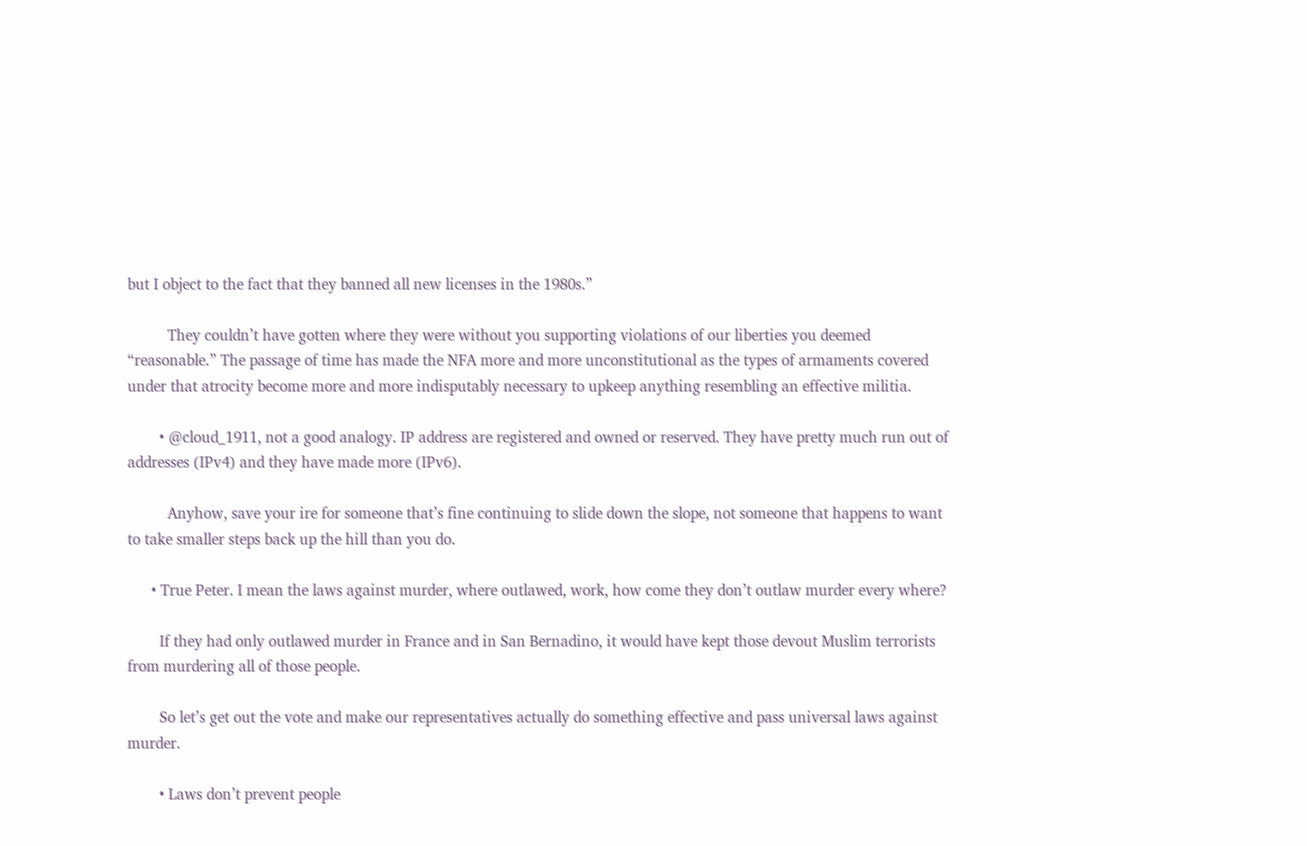but I object to the fact that they banned all new licenses in the 1980s.”

          They couldn’t have gotten where they were without you supporting violations of our liberties you deemed “reasonable.” The passage of time has made the NFA more and more unconstitutional as the types of armaments covered under that atrocity become more and more indisputably necessary to upkeep anything resembling an effective militia.

        • @cloud_1911, not a good analogy. IP address are registered and owned or reserved. They have pretty much run out of addresses (IPv4) and they have made more (IPv6).

          Anyhow, save your ire for someone that’s fine continuing to slide down the slope, not someone that happens to want to take smaller steps back up the hill than you do.

      • True Peter. I mean the laws against murder, where outlawed, work, how come they don’t outlaw murder every where?

        If they had only outlawed murder in France and in San Bernadino, it would have kept those devout Muslim terrorists from murdering all of those people.

        So let’s get out the vote and make our representatives actually do something effective and pass universal laws against murder.

        • Laws don’t prevent people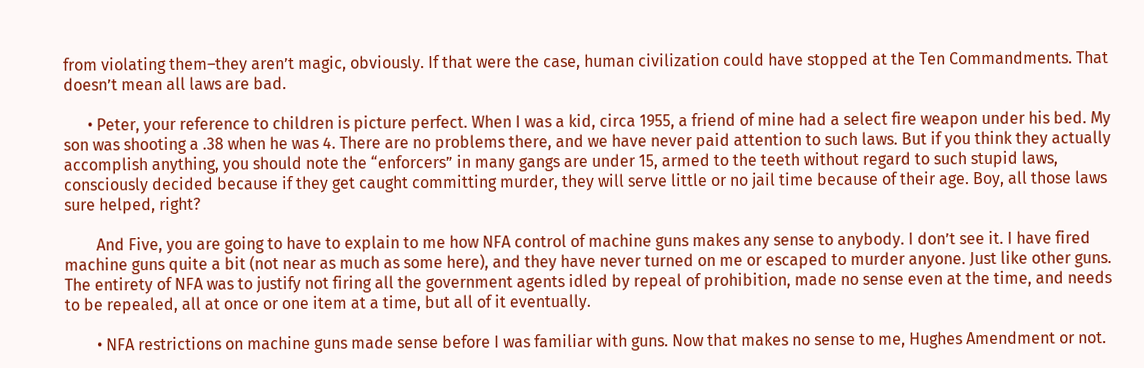from violating them–they aren’t magic, obviously. If that were the case, human civilization could have stopped at the Ten Commandments. That doesn’t mean all laws are bad.

      • Peter, your reference to children is picture perfect. When I was a kid, circa 1955, a friend of mine had a select fire weapon under his bed. My son was shooting a .38 when he was 4. There are no problems there, and we have never paid attention to such laws. But if you think they actually accomplish anything, you should note the “enforcers” in many gangs are under 15, armed to the teeth without regard to such stupid laws, consciously decided because if they get caught committing murder, they will serve little or no jail time because of their age. Boy, all those laws sure helped, right?

        And Five, you are going to have to explain to me how NFA control of machine guns makes any sense to anybody. I don’t see it. I have fired machine guns quite a bit (not near as much as some here), and they have never turned on me or escaped to murder anyone. Just like other guns. The entirety of NFA was to justify not firing all the government agents idled by repeal of prohibition, made no sense even at the time, and needs to be repealed, all at once or one item at a time, but all of it eventually.

        • NFA restrictions on machine guns made sense before I was familiar with guns. Now that makes no sense to me, Hughes Amendment or not.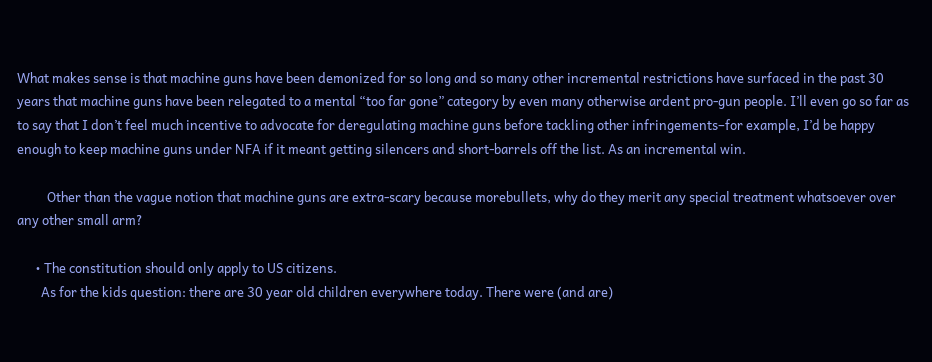What makes sense is that machine guns have been demonized for so long and so many other incremental restrictions have surfaced in the past 30 years that machine guns have been relegated to a mental “too far gone” category by even many otherwise ardent pro-gun people. I’ll even go so far as to say that I don’t feel much incentive to advocate for deregulating machine guns before tackling other infringements–for example, I’d be happy enough to keep machine guns under NFA if it meant getting silencers and short-barrels off the list. As an incremental win.

          Other than the vague notion that machine guns are extra-scary because morebullets, why do they merit any special treatment whatsoever over any other small arm?

      • The constitution should only apply to US citizens.
        As for the kids question: there are 30 year old children everywhere today. There were (and are)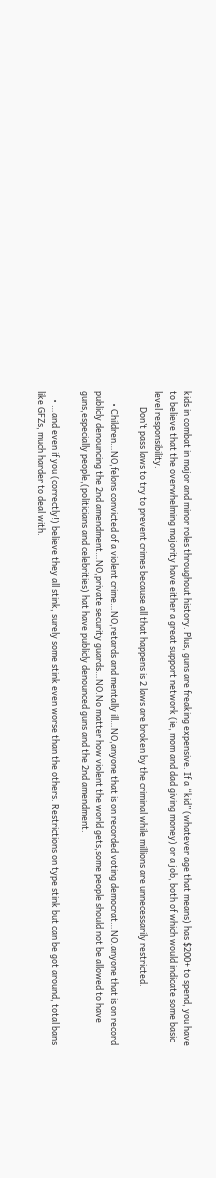kids in combat in major and minor roles throughout history. Plus, guns are freaking expensive. If a “kid” (whatever age that means) has $200+ to spend, you have to believe that the overwhelming majority have either a great support network (ie, mom and dad giving money) or a job, both of which would indicate some basic level responsibility.
        Don’t pass laws to try to prevent crimes because all that happens is 2 laws are broken by the criminal while millions are unnecessarily restricted.

      • Children…NO,felons convicted of a violent crime…NO,retards and mentally ill…NO,anyone that is on recorded voting democrat…NO.anyone that is on record publicly denouncing the 2nd amendment…NO,private security guards…NO.No matter how violent the world gets,some people should not be allowed to have guns,especially people,(politicians and celebrities) hat have publicly denounced guns and the 2nd amendment.

    • …and even if you (correctly!) believe they all stink, surely some stink even worse than the others. Restrictions on type stink but can be got around, total bans like GFZs, much harder to deal with.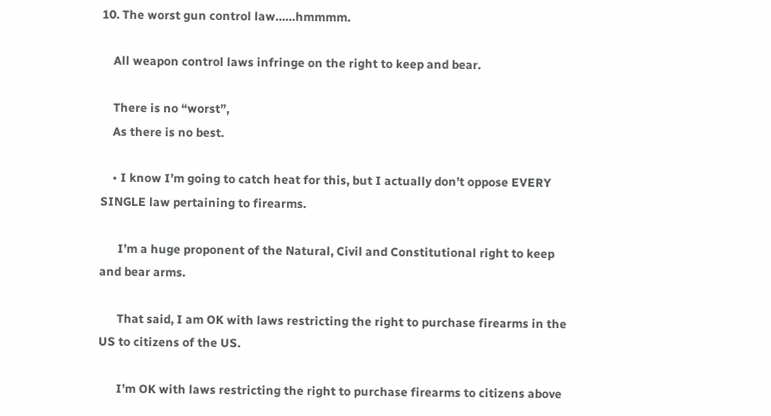10. The worst gun control law……hmmmm.

    All weapon control laws infringe on the right to keep and bear.

    There is no “worst”,
    As there is no best.

    • I know I’m going to catch heat for this, but I actually don’t oppose EVERY SINGLE law pertaining to firearms.

      I’m a huge proponent of the Natural, Civil and Constitutional right to keep and bear arms.

      That said, I am OK with laws restricting the right to purchase firearms in the US to citizens of the US.

      I’m OK with laws restricting the right to purchase firearms to citizens above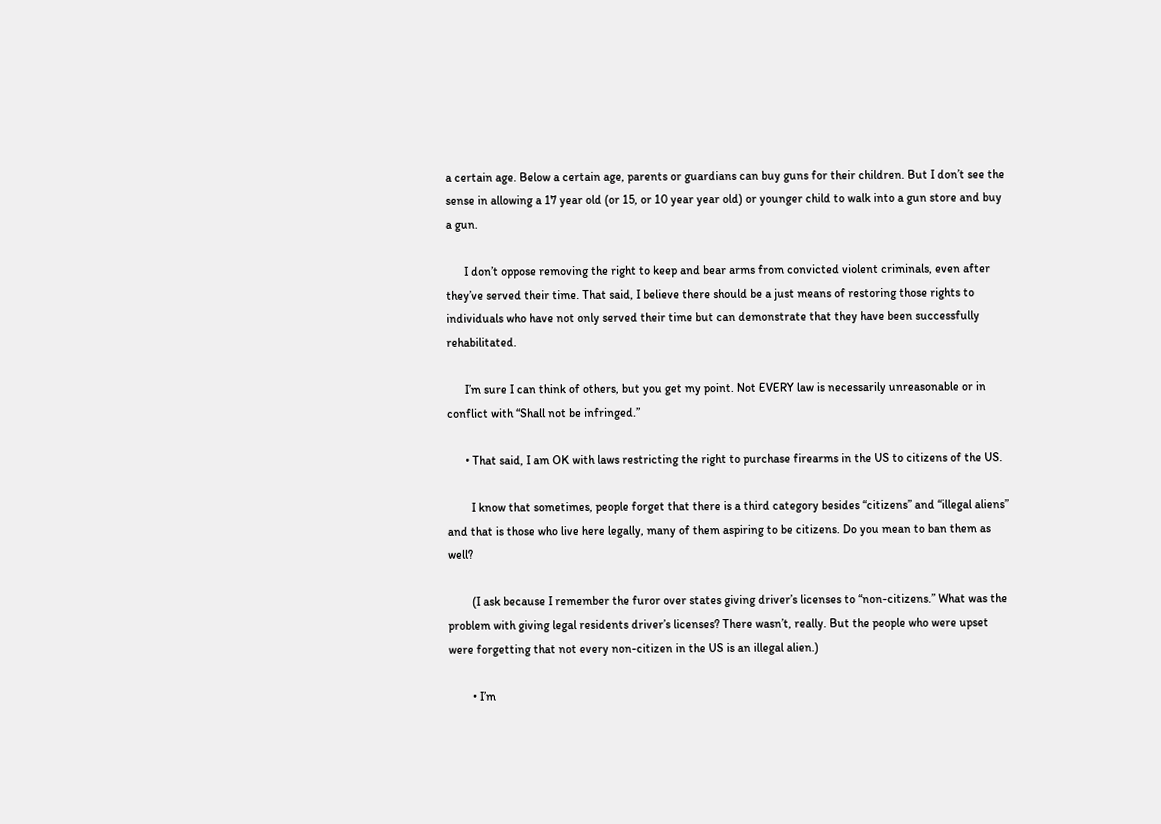a certain age. Below a certain age, parents or guardians can buy guns for their children. But I don’t see the sense in allowing a 17 year old (or 15, or 10 year year old) or younger child to walk into a gun store and buy a gun.

      I don’t oppose removing the right to keep and bear arms from convicted violent criminals, even after they’ve served their time. That said, I believe there should be a just means of restoring those rights to individuals who have not only served their time but can demonstrate that they have been successfully rehabilitated.

      I’m sure I can think of others, but you get my point. Not EVERY law is necessarily unreasonable or in conflict with “Shall not be infringed.”

      • That said, I am OK with laws restricting the right to purchase firearms in the US to citizens of the US.

        I know that sometimes, people forget that there is a third category besides “citizens” and “illegal aliens” and that is those who live here legally, many of them aspiring to be citizens. Do you mean to ban them as well?

        (I ask because I remember the furor over states giving driver’s licenses to “non-citizens.” What was the problem with giving legal residents driver’s licenses? There wasn’t, really. But the people who were upset were forgetting that not every non-citizen in the US is an illegal alien.)

        • I’m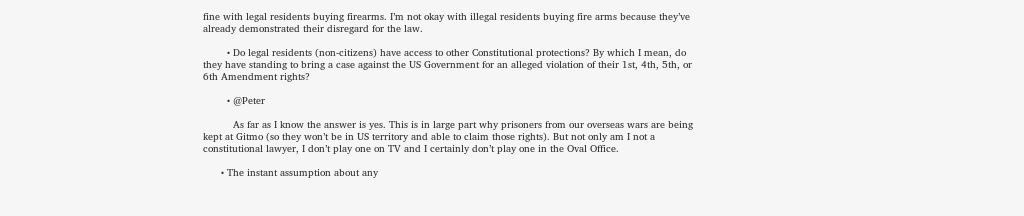fine with legal residents buying firearms. I’m not okay with illegal residents buying fire arms because they’ve already demonstrated their disregard for the law.

        • Do legal residents (non-citizens) have access to other Constitutional protections? By which I mean, do they have standing to bring a case against the US Government for an alleged violation of their 1st, 4th, 5th, or 6th Amendment rights?

        • @Peter

          As far as I know the answer is yes. This is in large part why prisoners from our overseas wars are being kept at Gitmo (so they won’t be in US territory and able to claim those rights). But not only am I not a constitutional lawyer, I don’t play one on TV and I certainly don’t play one in the Oval Office.

      • The instant assumption about any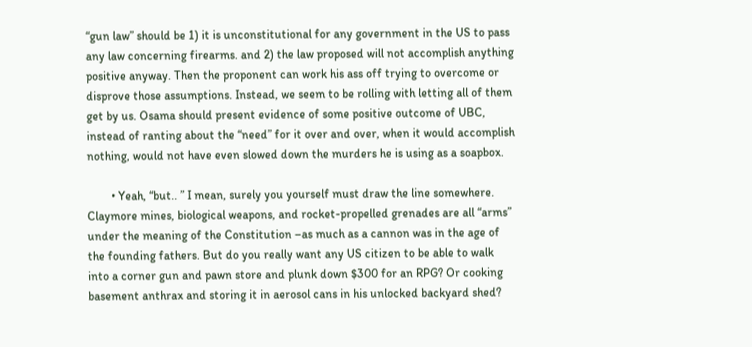“gun law” should be 1) it is unconstitutional for any government in the US to pass any law concerning firearms. and 2) the law proposed will not accomplish anything positive anyway. Then the proponent can work his ass off trying to overcome or disprove those assumptions. Instead, we seem to be rolling with letting all of them get by us. Osama should present evidence of some positive outcome of UBC, instead of ranting about the “need” for it over and over, when it would accomplish nothing, would not have even slowed down the murders he is using as a soapbox.

        • Yeah, “but.. ” I mean, surely you yourself must draw the line somewhere. Claymore mines, biological weapons, and rocket-propelled grenades are all “arms” under the meaning of the Constitution –as much as a cannon was in the age of the founding fathers. But do you really want any US citizen to be able to walk into a corner gun and pawn store and plunk down $300 for an RPG? Or cooking basement anthrax and storing it in aerosol cans in his unlocked backyard shed?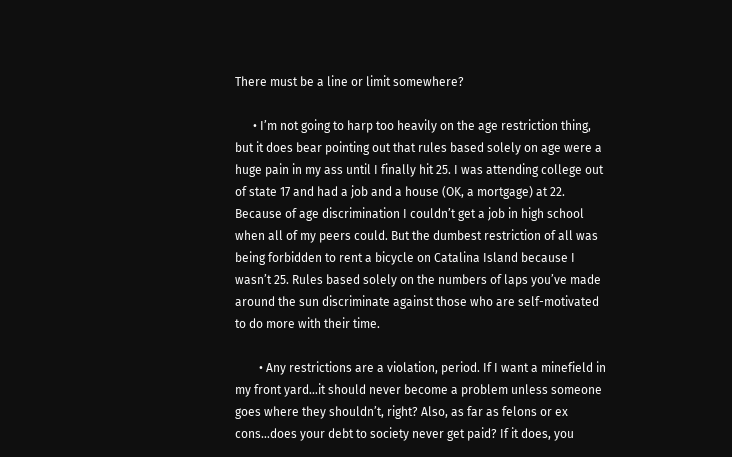There must be a line or limit somewhere?

      • I’m not going to harp too heavily on the age restriction thing, but it does bear pointing out that rules based solely on age were a huge pain in my ass until I finally hit 25. I was attending college out of state 17 and had a job and a house (OK, a mortgage) at 22. Because of age discrimination I couldn’t get a job in high school when all of my peers could. But the dumbest restriction of all was being forbidden to rent a bicycle on Catalina Island because I wasn’t 25. Rules based solely on the numbers of laps you’ve made around the sun discriminate against those who are self-motivated to do more with their time.

        • Any restrictions are a violation, period. If I want a minefield in my front yard…it should never become a problem unless someone goes where they shouldn’t, right? Also, as far as felons or ex cons…does your debt to society never get paid? If it does, you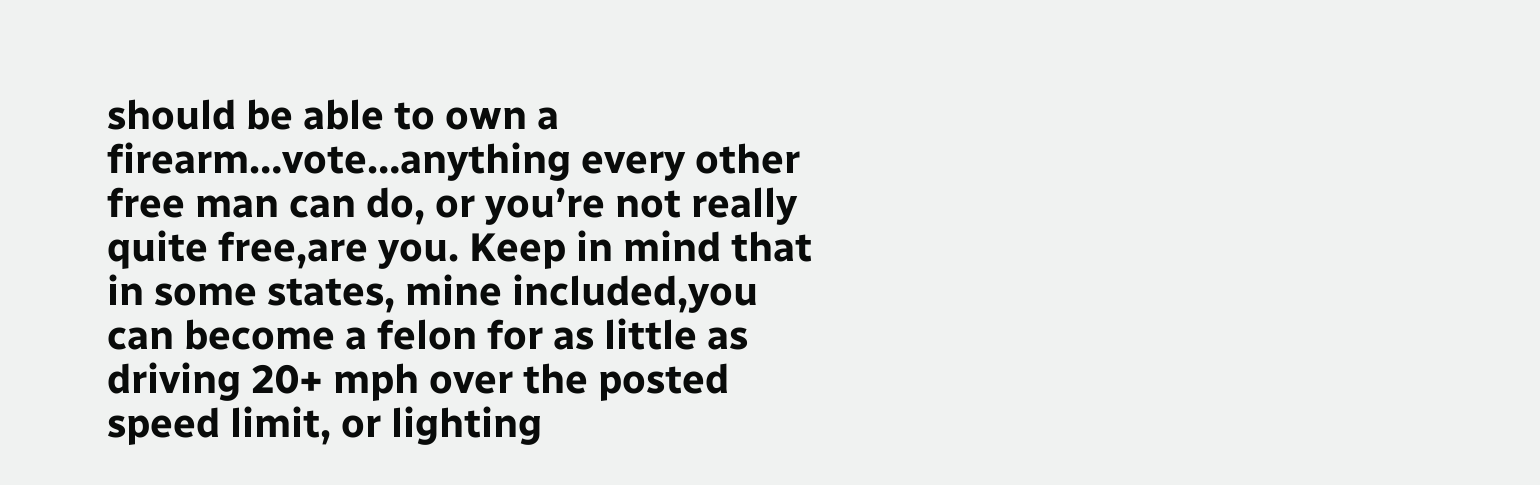should be able to own a firearm…vote…anything every other free man can do, or you’re not really quite free,are you. Keep in mind that in some states, mine included,you can become a felon for as little as driving 20+ mph over the posted speed limit, or lighting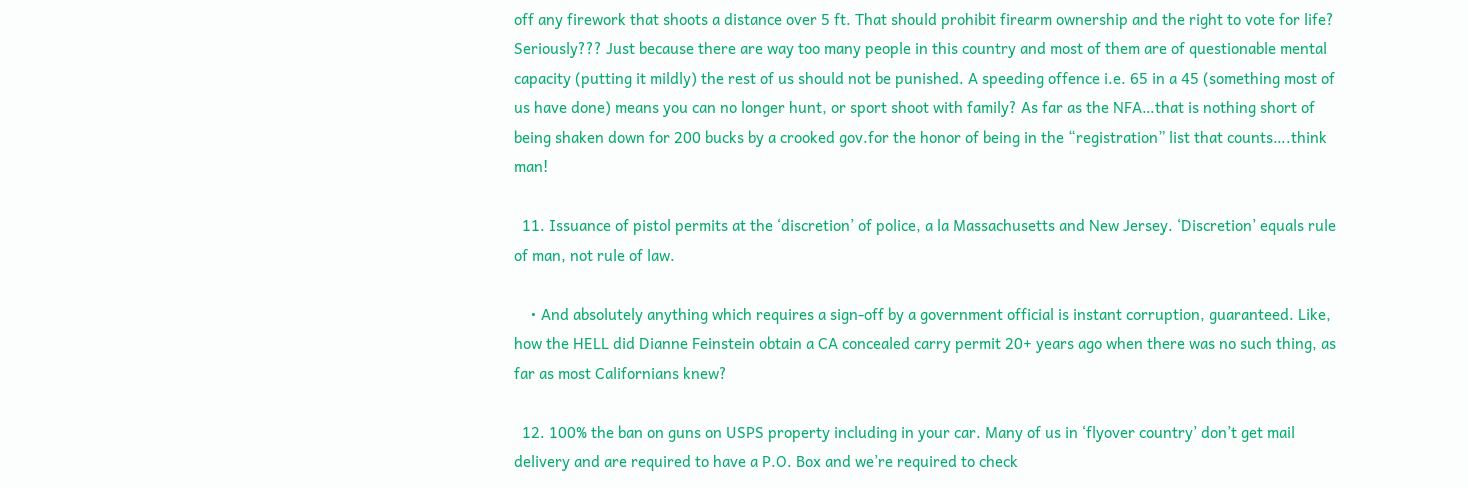off any firework that shoots a distance over 5 ft. That should prohibit firearm ownership and the right to vote for life? Seriously??? Just because there are way too many people in this country and most of them are of questionable mental capacity (putting it mildly) the rest of us should not be punished. A speeding offence i.e. 65 in a 45 (something most of us have done) means you can no longer hunt, or sport shoot with family? As far as the NFA…that is nothing short of being shaken down for 200 bucks by a crooked gov.for the honor of being in the “registration” list that counts….think man!

  11. Issuance of pistol permits at the ‘discretion’ of police, a la Massachusetts and New Jersey. ‘Discretion’ equals rule of man, not rule of law.

    • And absolutely anything which requires a sign-off by a government official is instant corruption, guaranteed. Like, how the HELL did Dianne Feinstein obtain a CA concealed carry permit 20+ years ago when there was no such thing, as far as most Californians knew?

  12. 100% the ban on guns on USPS property including in your car. Many of us in ‘flyover country’ don’t get mail delivery and are required to have a P.O. Box and we’re required to check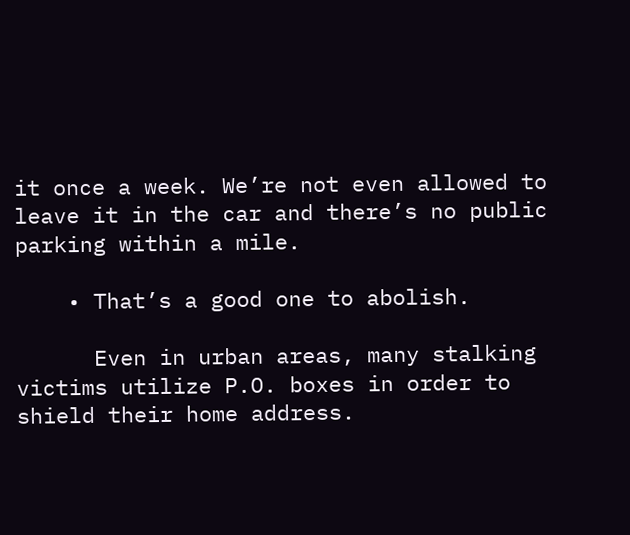it once a week. We’re not even allowed to leave it in the car and there’s no public parking within a mile.

    • That’s a good one to abolish.

      Even in urban areas, many stalking victims utilize P.O. boxes in order to shield their home address.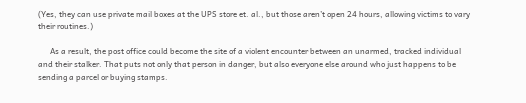(Yes, they can use private mail boxes at the UPS store et. al., but those aren’t open 24 hours, allowing victims to vary their routines.)

      As a result, the post office could become the site of a violent encounter between an unarmed, tracked individual and their stalker. That puts not only that person in danger, but also everyone else around who just happens to be sending a parcel or buying stamps.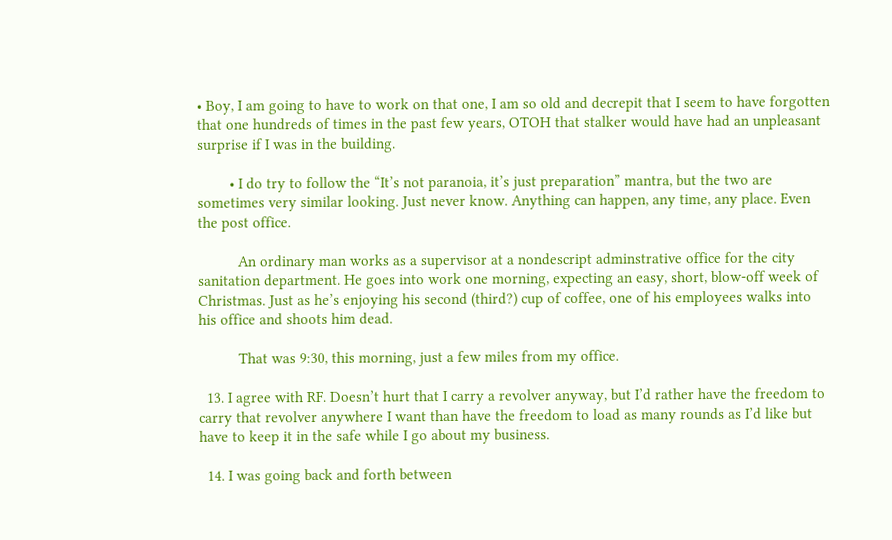• Boy, I am going to have to work on that one, I am so old and decrepit that I seem to have forgotten that one hundreds of times in the past few years, OTOH that stalker would have had an unpleasant surprise if I was in the building.

        • I do try to follow the “It’s not paranoia, it’s just preparation” mantra, but the two are sometimes very similar looking. Just never know. Anything can happen, any time, any place. Even the post office.

          An ordinary man works as a supervisor at a nondescript adminstrative office for the city sanitation department. He goes into work one morning, expecting an easy, short, blow-off week of Christmas. Just as he’s enjoying his second (third?) cup of coffee, one of his employees walks into his office and shoots him dead.

          That was 9:30, this morning, just a few miles from my office.

  13. I agree with RF. Doesn’t hurt that I carry a revolver anyway, but I’d rather have the freedom to carry that revolver anywhere I want than have the freedom to load as many rounds as I’d like but have to keep it in the safe while I go about my business.

  14. I was going back and forth between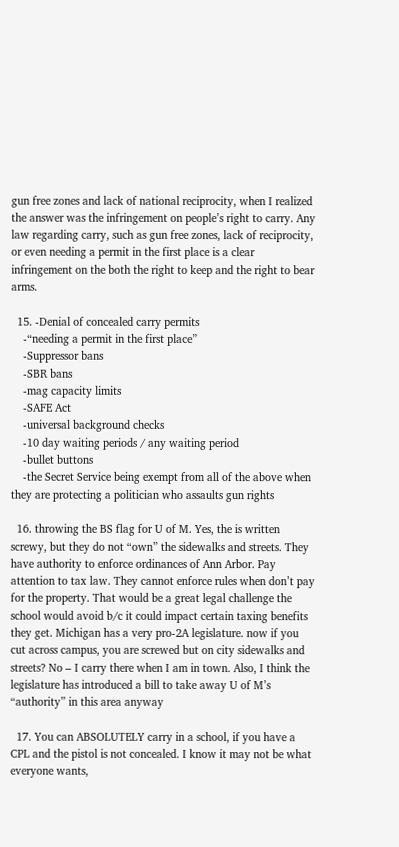gun free zones and lack of national reciprocity, when I realized the answer was the infringement on people’s right to carry. Any law regarding carry, such as gun free zones, lack of reciprocity, or even needing a permit in the first place is a clear infringement on the both the right to keep and the right to bear arms.

  15. -Denial of concealed carry permits
    -“needing a permit in the first place”
    -Suppressor bans
    -SBR bans
    -mag capacity limits
    -SAFE Act
    -universal background checks
    -10 day waiting periods / any waiting period
    -bullet buttons
    -the Secret Service being exempt from all of the above when they are protecting a politician who assaults gun rights

  16. throwing the BS flag for U of M. Yes, the is written screwy, but they do not “own” the sidewalks and streets. They have authority to enforce ordinances of Ann Arbor. Pay attention to tax law. They cannot enforce rules when don’t pay for the property. That would be a great legal challenge the school would avoid b/c it could impact certain taxing benefits they get. Michigan has a very pro-2A legislature. now if you cut across campus, you are screwed but on city sidewalks and streets? No – I carry there when I am in town. Also, I think the legislature has introduced a bill to take away U of M’s “authority” in this area anyway

  17. You can ABSOLUTELY carry in a school, if you have a CPL and the pistol is not concealed. I know it may not be what everyone wants,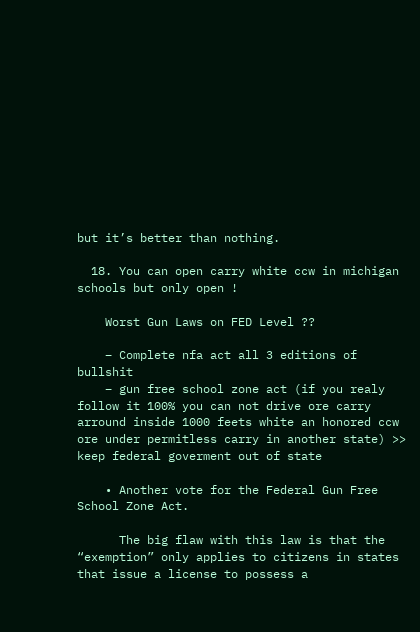but it’s better than nothing.

  18. You can open carry white ccw in michigan schools but only open !

    Worst Gun Laws on FED Level ??

    – Complete nfa act all 3 editions of bullshit
    – gun free school zone act (if you realy follow it 100% you can not drive ore carry arround inside 1000 feets white an honored ccw ore under permitless carry in another state) >> keep federal goverment out of state

    • Another vote for the Federal Gun Free School Zone Act.

      The big flaw with this law is that the “exemption” only applies to citizens in states that issue a license to possess a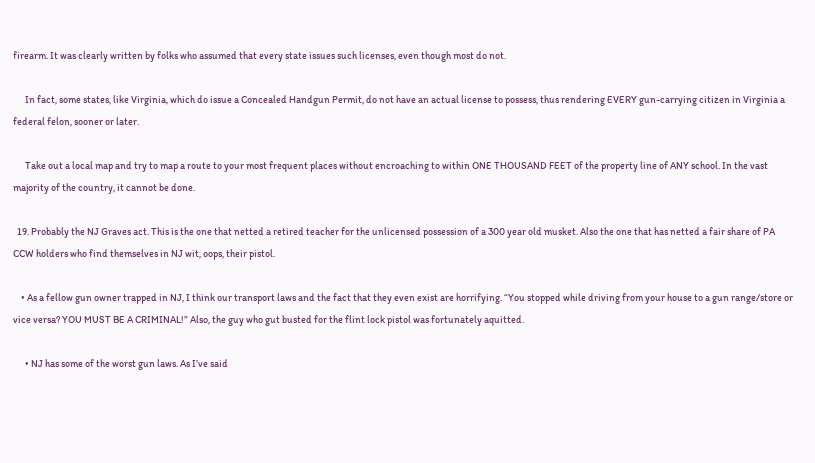firearm. It was clearly written by folks who assumed that every state issues such licenses, even though most do not.

      In fact, some states, like Virginia, which do issue a Concealed Handgun Permit, do not have an actual license to possess, thus rendering EVERY gun-carrying citizen in Virginia a federal felon, sooner or later.

      Take out a local map and try to map a route to your most frequent places without encroaching to within ONE THOUSAND FEET of the property line of ANY school. In the vast majority of the country, it cannot be done.

  19. Probably the NJ Graves act. This is the one that netted a retired teacher for the unlicensed possession of a 300 year old musket. Also the one that has netted a fair share of PA CCW holders who find themselves in NJ wit, oops, their pistol.

    • As a fellow gun owner trapped in NJ, I think our transport laws and the fact that they even exist are horrifying. “You stopped while driving from your house to a gun range/store or vice versa? YOU MUST BE A CRIMINAL!” Also, the guy who gut busted for the flint lock pistol was fortunately aquitted.

      • NJ has some of the worst gun laws. As I’ve said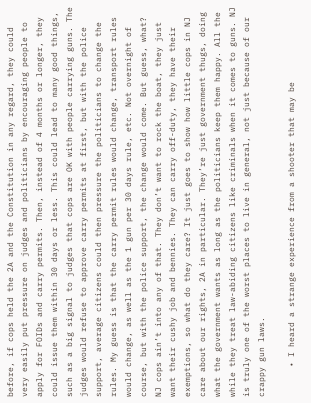before, if cops held the 2A and the Constitution in any regard, they could very easily put pressure on judges and politicians by encouraging people to apply for FOIDs and carry permits. Then, instead of 4 months or longer, they could issue them within 30 days or less. This could lead to many good things, such as a big signal to judges that cops are OK with people carrying guns. The judges would refuse to approve carry permits at first, but with the police support, average citizens could then pressure the politicians to change the rules. My guess is that the carry permit rules would change, transport rules would change, as well as the 1 gun per 30 days rule, etc. Not overnight of course, but with the police support, the change would come. But guess, what? NJ cops ain’t into any of that. They don’t want to rock the boat, they just want their cushy job and bennies. They can carry off-duty, they have their exemptions, so what do they care? It just goes to show how little cops in NJ care about our rights, 2A in particular. They’re just government thugs, doing what the government wants as long as the politicians keep them happy. All the while they treat law-abiding citizens like criminals when it comes to guns. NJ is truly one of the worst places to live in general, not just because of our crappy gun laws.

      • I heard a strange experience from a shooter that may be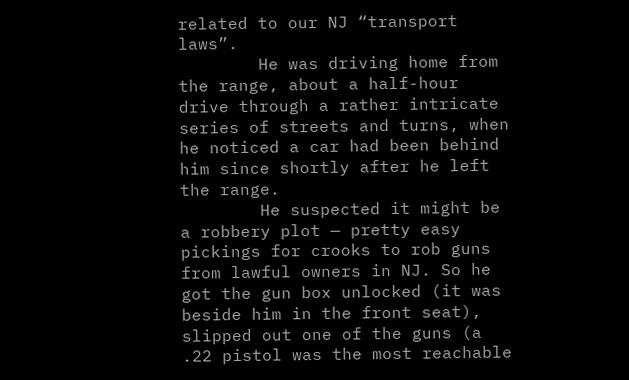related to our NJ “transport laws”.
        He was driving home from the range, about a half-hour drive through a rather intricate series of streets and turns, when he noticed a car had been behind him since shortly after he left the range.
        He suspected it might be a robbery plot — pretty easy pickings for crooks to rob guns from lawful owners in NJ. So he got the gun box unlocked (it was beside him in the front seat), slipped out one of the guns (a .22 pistol was the most reachable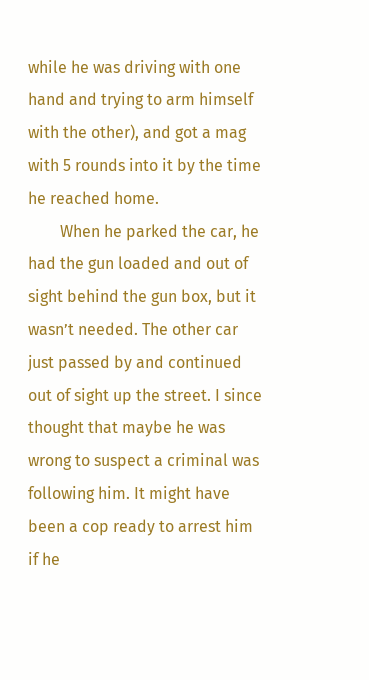while he was driving with one hand and trying to arm himself with the other), and got a mag with 5 rounds into it by the time he reached home.
        When he parked the car, he had the gun loaded and out of sight behind the gun box, but it wasn’t needed. The other car just passed by and continued out of sight up the street. I since thought that maybe he was wrong to suspect a criminal was following him. It might have been a cop ready to arrest him if he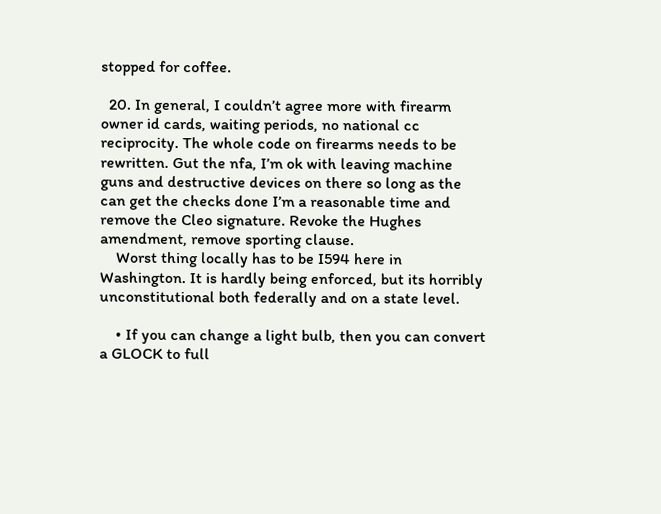stopped for coffee.

  20. In general, I couldn’t agree more with firearm owner id cards, waiting periods, no national cc reciprocity. The whole code on firearms needs to be rewritten. Gut the nfa, I’m ok with leaving machine guns and destructive devices on there so long as the can get the checks done I’m a reasonable time and remove the Cleo signature. Revoke the Hughes amendment, remove sporting clause.
    Worst thing locally has to be I594 here in Washington. It is hardly being enforced, but its horribly unconstitutional both federally and on a state level.

    • If you can change a light bulb, then you can convert a GLOCK to full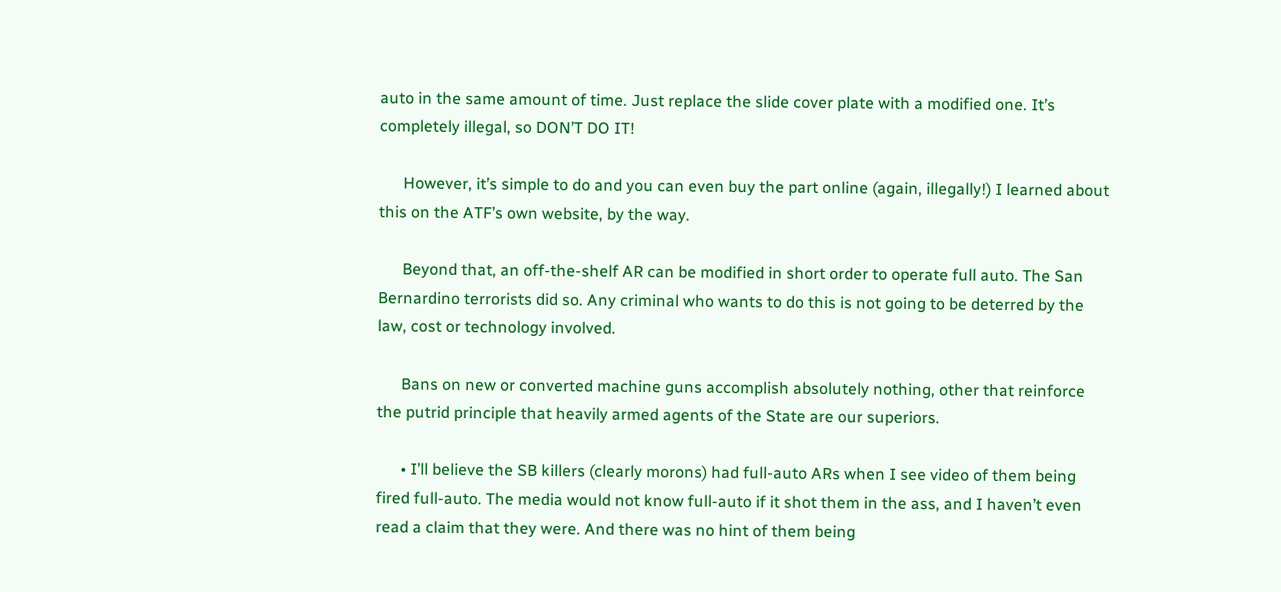auto in the same amount of time. Just replace the slide cover plate with a modified one. It’s completely illegal, so DON’T DO IT!

      However, it’s simple to do and you can even buy the part online (again, illegally!) I learned about this on the ATF’s own website, by the way.

      Beyond that, an off-the-shelf AR can be modified in short order to operate full auto. The San Bernardino terrorists did so. Any criminal who wants to do this is not going to be deterred by the law, cost or technology involved.

      Bans on new or converted machine guns accomplish absolutely nothing, other that reinforce the putrid principle that heavily armed agents of the State are our superiors.

      • I’ll believe the SB killers (clearly morons) had full-auto ARs when I see video of them being fired full-auto. The media would not know full-auto if it shot them in the ass, and I haven’t even read a claim that they were. And there was no hint of them being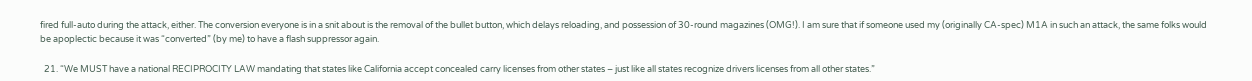fired full-auto during the attack, either. The conversion everyone is in a snit about is the removal of the bullet button, which delays reloading, and possession of 30-round magazines (OMG!). I am sure that if someone used my (originally CA-spec) M1A in such an attack, the same folks would be apoplectic because it was “converted” (by me) to have a flash suppressor again.

  21. “We MUST have a national RECIPROCITY LAW mandating that states like California accept concealed carry licenses from other states – just like all states recognize drivers licenses from all other states.”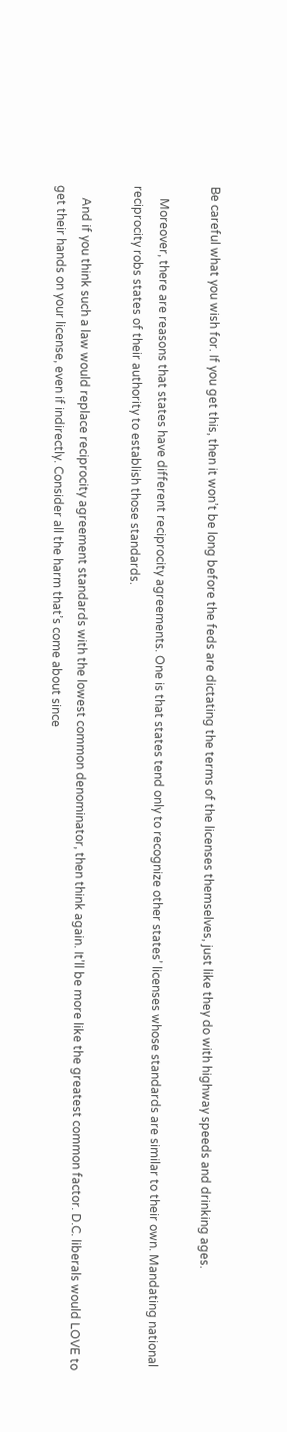Be careful what you wish for. If you get this, then it won’t be long before the feds are dictating the terms of the licenses themselves, just like they do with highway speeds and drinking ages.

    Moreover, there are reasons that states have different reciprocity agreements. One is that states tend only to recognize other states’ licenses whose standards are similar to their own. Mandating national reciprocity robs states of their authority to establish those standards.

    And if you think such a law would replace reciprocity agreement standards with the lowest common denominator, then think again. It’ll be more like the greatest common factor. D.C. liberals would LOVE to get their hands on your license, even if indirectly. Consider all the harm that’s come about since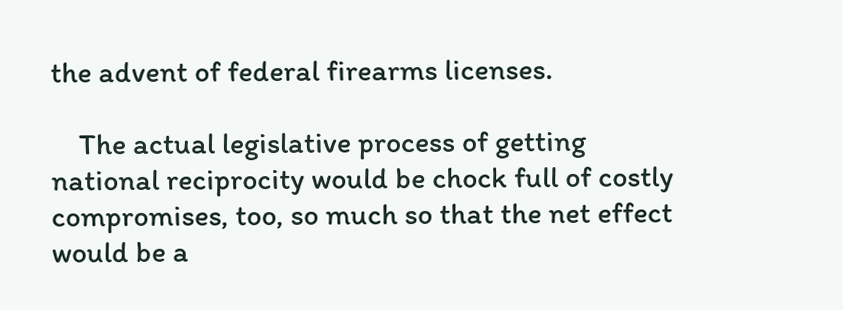the advent of federal firearms licenses.

    The actual legislative process of getting national reciprocity would be chock full of costly compromises, too, so much so that the net effect would be a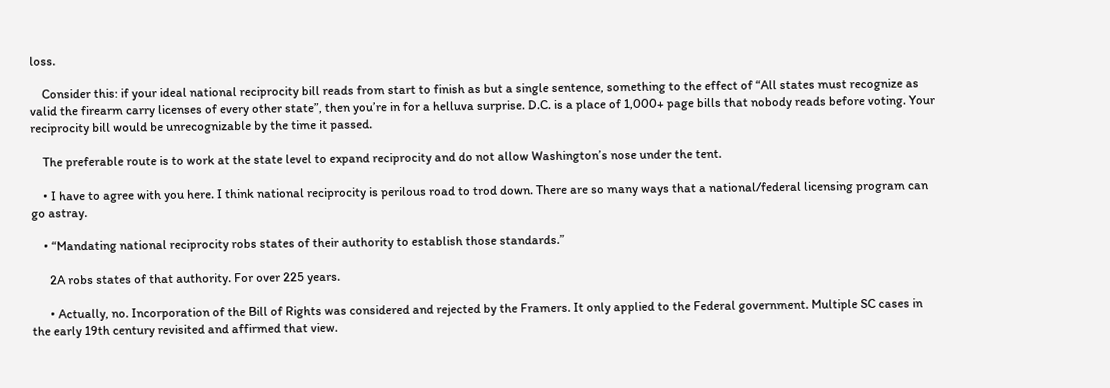loss.

    Consider this: if your ideal national reciprocity bill reads from start to finish as but a single sentence, something to the effect of “All states must recognize as valid the firearm carry licenses of every other state”, then you’re in for a helluva surprise. D.C. is a place of 1,000+ page bills that nobody reads before voting. Your reciprocity bill would be unrecognizable by the time it passed.

    The preferable route is to work at the state level to expand reciprocity and do not allow Washington’s nose under the tent.

    • I have to agree with you here. I think national reciprocity is perilous road to trod down. There are so many ways that a national/federal licensing program can go astray.

    • “Mandating national reciprocity robs states of their authority to establish those standards.”

      2A robs states of that authority. For over 225 years.

      • Actually, no. Incorporation of the Bill of Rights was considered and rejected by the Framers. It only applied to the Federal government. Multiple SC cases in the early 19th century revisited and affirmed that view.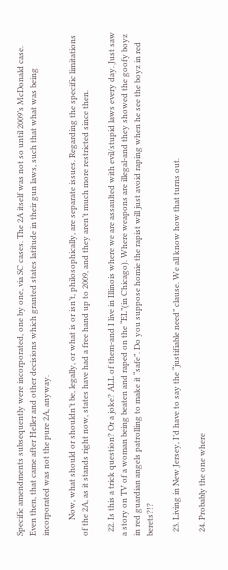Specific amendments subsequently were incorporated, one by one, via SC cases. The 2A itself was not so until 2009’s McDonald case. Even then, that came after Heller and other decisions which granted states latitude in their gun laws, such that what was being incorporated was not the pure 2A, anyway.

        Now, what should or shouldn’t be, legally, or what is or isn’t, philosophically, are separate issues. Regarding the specific limitations of the 2A, as it stands right now, states have had a free hand up to 2009, and they aren’t much more restricted since then.

  22. Is this a trick question? Or a joke? ALL of them-and I live in Illinois where we are assaulted with evil/stupid laws every day. Just saw a story on TV of a woman being beaten and raped on the “EL”(in Chicago). Where weapons are illegal-and they showed the goofy boyz in red guardian angels patrolling to make it “safe”. Do you suppose homie the rapist will just avoid raping when he see the boyz in red berets?!?

  23. Living in New Jersey, I’d have to say the “justifiable need” clause. We all know how that turns out.

  24. Probably the one where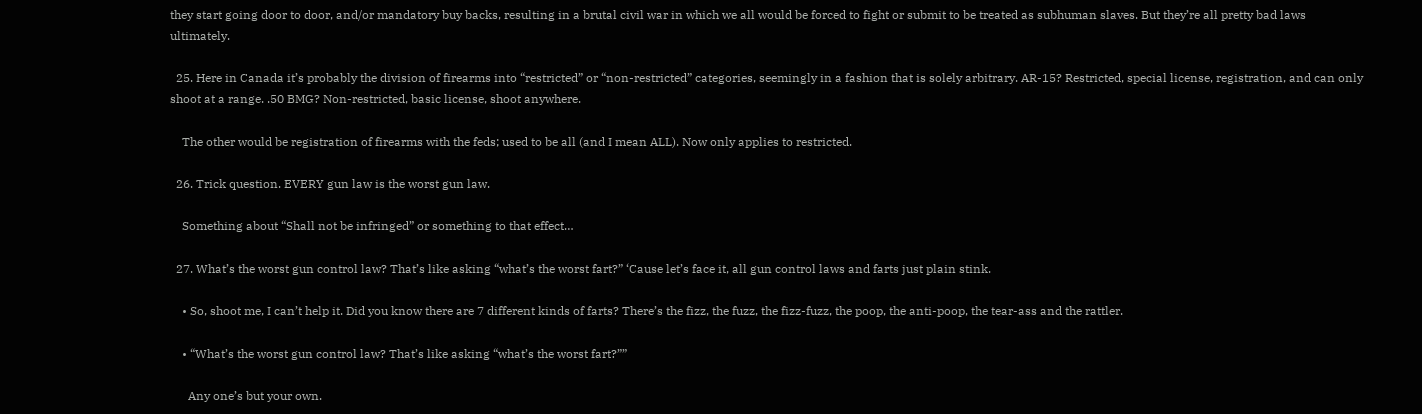they start going door to door, and/or mandatory buy backs, resulting in a brutal civil war in which we all would be forced to fight or submit to be treated as subhuman slaves. But they’re all pretty bad laws ultimately.

  25. Here in Canada it’s probably the division of firearms into “restricted” or “non-restricted” categories, seemingly in a fashion that is solely arbitrary. AR-15? Restricted, special license, registration, and can only shoot at a range. .50 BMG? Non-restricted, basic license, shoot anywhere.

    The other would be registration of firearms with the feds; used to be all (and I mean ALL). Now only applies to restricted.

  26. Trick question. EVERY gun law is the worst gun law.

    Something about “Shall not be infringed” or something to that effect…

  27. What’s the worst gun control law? That’s like asking “what’s the worst fart?” ‘Cause let’s face it, all gun control laws and farts just plain stink.

    • So, shoot me, I can’t help it. Did you know there are 7 different kinds of farts? There’s the fizz, the fuzz, the fizz-fuzz, the poop, the anti-poop, the tear-ass and the rattler.

    • “What’s the worst gun control law? That’s like asking “what’s the worst fart?””

      Any one’s but your own.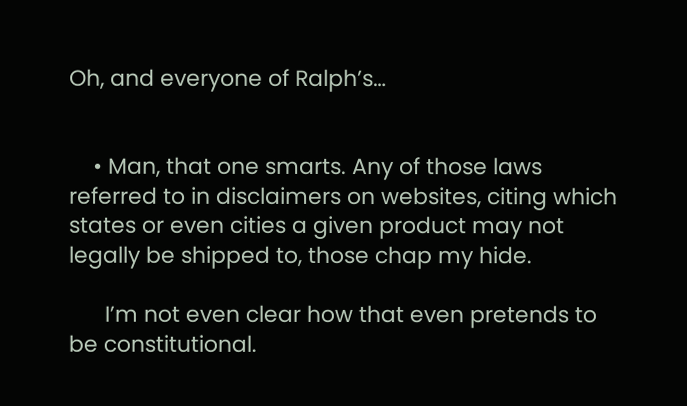Oh, and everyone of Ralph’s…


    • Man, that one smarts. Any of those laws referred to in disclaimers on websites, citing which states or even cities a given product may not legally be shipped to, those chap my hide.

      I’m not even clear how that even pretends to be constitutional.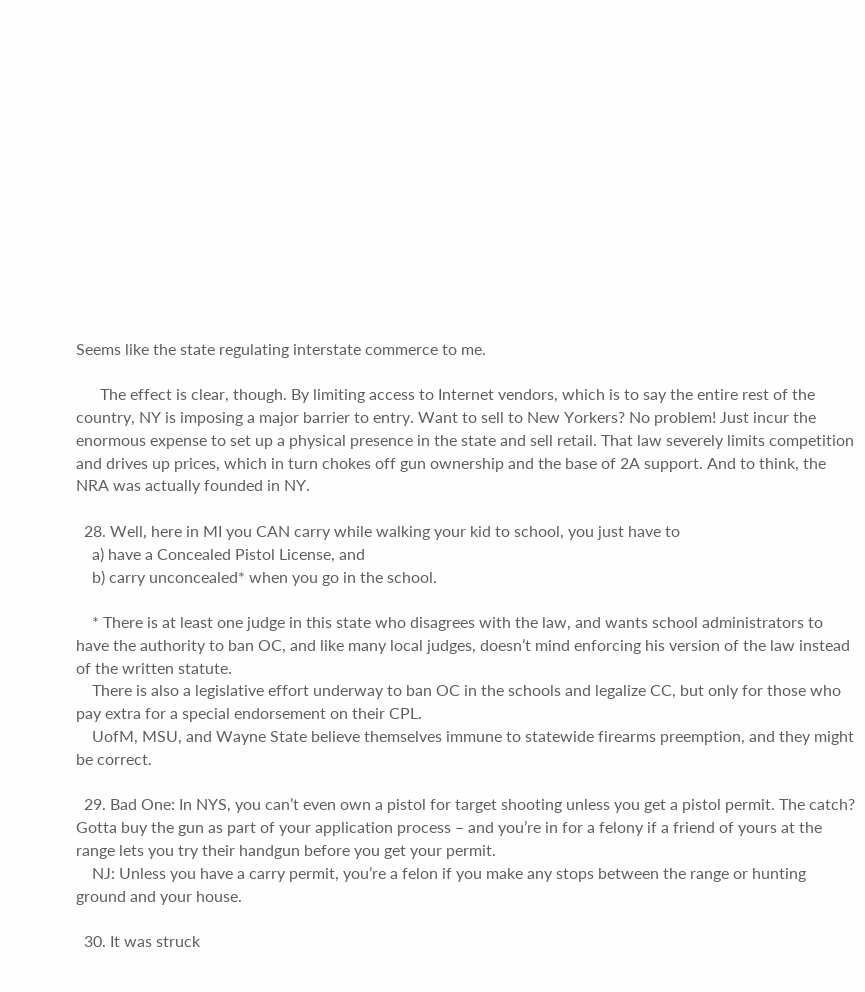Seems like the state regulating interstate commerce to me.

      The effect is clear, though. By limiting access to Internet vendors, which is to say the entire rest of the country, NY is imposing a major barrier to entry. Want to sell to New Yorkers? No problem! Just incur the enormous expense to set up a physical presence in the state and sell retail. That law severely limits competition and drives up prices, which in turn chokes off gun ownership and the base of 2A support. And to think, the NRA was actually founded in NY.

  28. Well, here in MI you CAN carry while walking your kid to school, you just have to
    a) have a Concealed Pistol License, and
    b) carry unconcealed* when you go in the school.

    * There is at least one judge in this state who disagrees with the law, and wants school administrators to have the authority to ban OC, and like many local judges, doesn’t mind enforcing his version of the law instead of the written statute.
    There is also a legislative effort underway to ban OC in the schools and legalize CC, but only for those who pay extra for a special endorsement on their CPL.
    UofM, MSU, and Wayne State believe themselves immune to statewide firearms preemption, and they might be correct.

  29. Bad One: In NYS, you can’t even own a pistol for target shooting unless you get a pistol permit. The catch? Gotta buy the gun as part of your application process – and you’re in for a felony if a friend of yours at the range lets you try their handgun before you get your permit.
    NJ: Unless you have a carry permit, you’re a felon if you make any stops between the range or hunting ground and your house.

  30. It was struck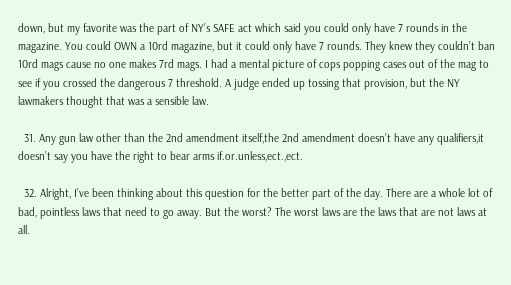down, but my favorite was the part of NY’s SAFE act which said you could only have 7 rounds in the magazine. You could OWN a 10rd magazine, but it could only have 7 rounds. They knew they couldn’t ban 10rd mags cause no one makes 7rd mags. I had a mental picture of cops popping cases out of the mag to see if you crossed the dangerous 7 threshold. A judge ended up tossing that provision, but the NY lawmakers thought that was a sensible law.

  31. Any gun law other than the 2nd amendment itself,the 2nd amendment doesn’t have any qualifiers,it doesn’t say you have the right to bear arms if.or.unless,ect.,ect.

  32. Alright, I’ve been thinking about this question for the better part of the day. There are a whole lot of bad, pointless laws that need to go away. But the worst? The worst laws are the laws that are not laws at all.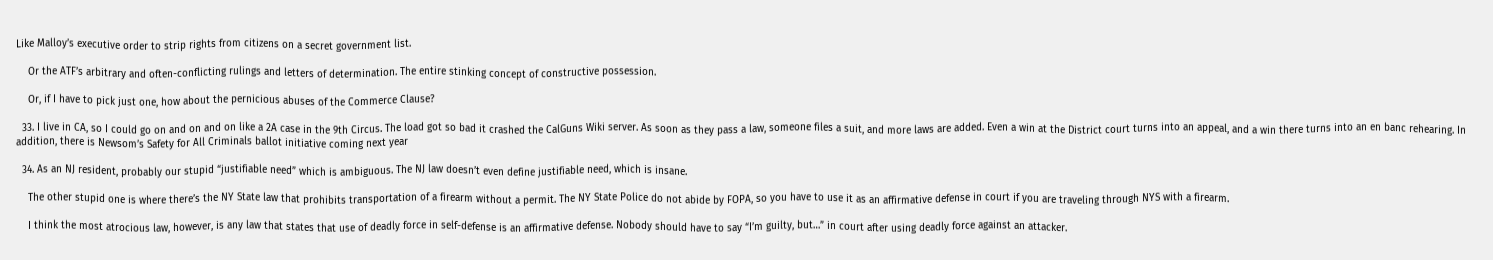Like Malloy’s executive order to strip rights from citizens on a secret government list.

    Or the ATF’s arbitrary and often-conflicting rulings and letters of determination. The entire stinking concept of constructive possession.

    Or, if I have to pick just one, how about the pernicious abuses of the Commerce Clause?

  33. I live in CA, so I could go on and on and on like a 2A case in the 9th Circus. The load got so bad it crashed the CalGuns Wiki server. As soon as they pass a law, someone files a suit, and more laws are added. Even a win at the District court turns into an appeal, and a win there turns into an en banc rehearing. In addition, there is Newsom’s Safety for All Criminals ballot initiative coming next year

  34. As an NJ resident, probably our stupid “justifiable need” which is ambiguous. The NJ law doesn’t even define justifiable need, which is insane.

    The other stupid one is where there’s the NY State law that prohibits transportation of a firearm without a permit. The NY State Police do not abide by FOPA, so you have to use it as an affirmative defense in court if you are traveling through NYS with a firearm.

    I think the most atrocious law, however, is any law that states that use of deadly force in self-defense is an affirmative defense. Nobody should have to say “I’m guilty, but…” in court after using deadly force against an attacker.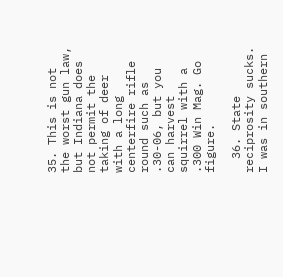35. This is not the worst gun law, but Indiana does not permit the taking of deer with a long centerfire rifle round such as .30-06, but you can harvest squirrel with a .300 Win Mag. Go figure.

  36. State reciprosity sucks. I was in southern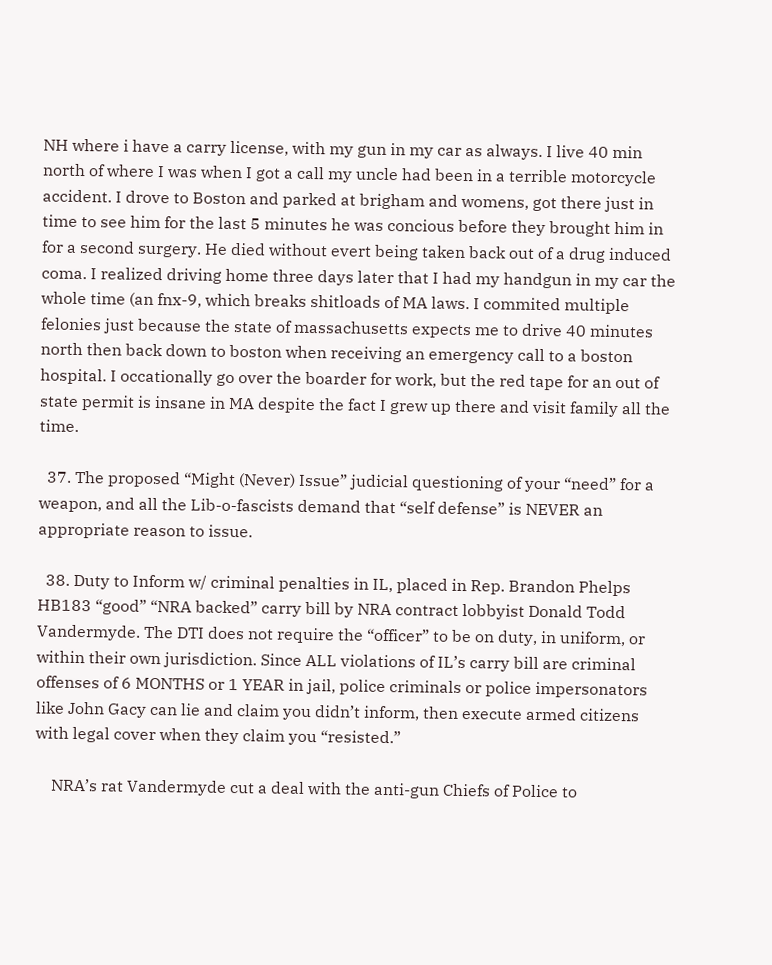NH where i have a carry license, with my gun in my car as always. I live 40 min north of where I was when I got a call my uncle had been in a terrible motorcycle accident. I drove to Boston and parked at brigham and womens, got there just in time to see him for the last 5 minutes he was concious before they brought him in for a second surgery. He died without evert being taken back out of a drug induced coma. I realized driving home three days later that I had my handgun in my car the whole time (an fnx-9, which breaks shitloads of MA laws. I commited multiple felonies just because the state of massachusetts expects me to drive 40 minutes north then back down to boston when receiving an emergency call to a boston hospital. I occationally go over the boarder for work, but the red tape for an out of state permit is insane in MA despite the fact I grew up there and visit family all the time.

  37. The proposed “Might (Never) Issue” judicial questioning of your “need” for a weapon, and all the Lib-o-fascists demand that “self defense” is NEVER an appropriate reason to issue.

  38. Duty to Inform w/ criminal penalties in IL, placed in Rep. Brandon Phelps HB183 “good” “NRA backed” carry bill by NRA contract lobbyist Donald Todd Vandermyde. The DTI does not require the “officer” to be on duty, in uniform, or within their own jurisdiction. Since ALL violations of IL’s carry bill are criminal offenses of 6 MONTHS or 1 YEAR in jail, police criminals or police impersonators like John Gacy can lie and claim you didn’t inform, then execute armed citizens with legal cover when they claim you “resisted.”

    NRA’s rat Vandermyde cut a deal with the anti-gun Chiefs of Police to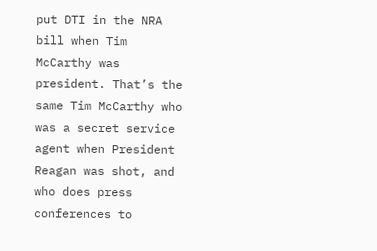put DTI in the NRA bill when Tim McCarthy was president. That’s the same Tim McCarthy who was a secret service agent when President Reagan was shot, and who does press conferences to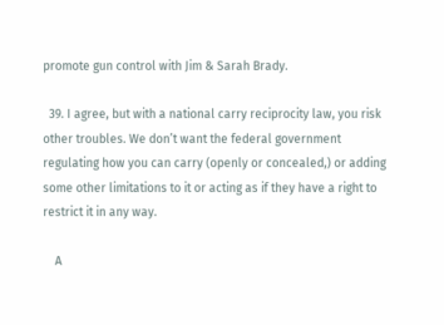promote gun control with Jim & Sarah Brady.

  39. I agree, but with a national carry reciprocity law, you risk other troubles. We don’t want the federal government regulating how you can carry (openly or concealed,) or adding some other limitations to it or acting as if they have a right to restrict it in any way.

    A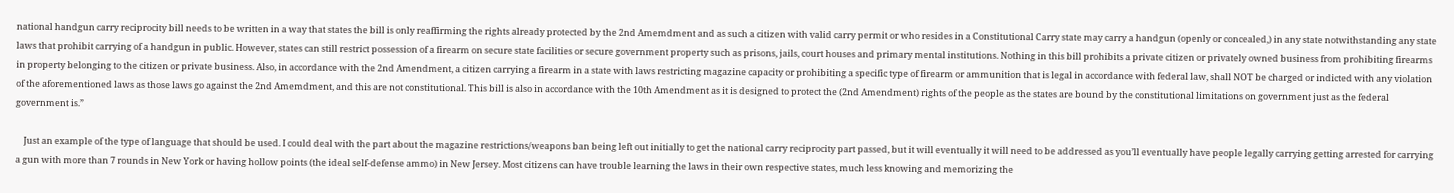national handgun carry reciprocity bill needs to be written in a way that states the bill is only reaffirming the rights already protected by the 2nd Amemdment and as such a citizen with valid carry permit or who resides in a Constitutional Carry state may carry a handgun (openly or concealed,) in any state notwithstanding any state laws that prohibit carrying of a handgun in public. However, states can still restrict possession of a firearm on secure state facilities or secure government property such as prisons, jails, court houses and primary mental institutions. Nothing in this bill prohibits a private citizen or privately owned business from prohibiting firearms in property belonging to the citizen or private business. Also, in accordance with the 2nd Amendment, a citizen carrying a firearm in a state with laws restricting magazine capacity or prohibiting a specific type of firearm or ammunition that is legal in accordance with federal law, shall NOT be charged or indicted with any violation of the aforementioned laws as those laws go against the 2nd Amemdment, and this are not constitutional. This bill is also in accordance with the 10th Amendment as it is designed to protect the (2nd Amendment) rights of the people as the states are bound by the constitutional limitations on government just as the federal government is.”

    Just an example of the type of language that should be used. I could deal with the part about the magazine restrictions/weapons ban being left out initially to get the national carry reciprocity part passed, but it will eventually it will need to be addressed as you’ll eventually have people legally carrying getting arrested for carrying a gun with more than 7 rounds in New York or having hollow points (the ideal self-defense ammo) in New Jersey. Most citizens can have trouble learning the laws in their own respective states, much less knowing and memorizing the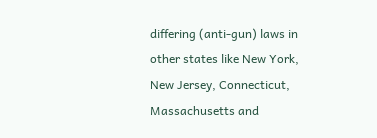differing (anti-gun) laws in other states like New York, New Jersey, Connecticut, Massachusetts and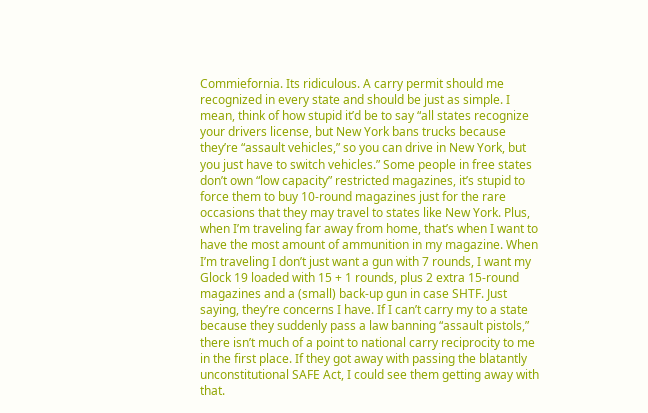Commiefornia. Its ridiculous. A carry permit should me recognized in every state and should be just as simple. I mean, think of how stupid it’d be to say “all states recognize your drivers license, but New York bans trucks because they’re “assault vehicles,” so you can drive in New York, but you just have to switch vehicles.” Some people in free states don’t own “low capacity” restricted magazines, it’s stupid to force them to buy 10-round magazines just for the rare occasions that they may travel to states like New York. Plus, when I’m traveling far away from home, that’s when I want to have the most amount of ammunition in my magazine. When I’m traveling I don’t just want a gun with 7 rounds, I want my Glock 19 loaded with 15 + 1 rounds, plus 2 extra 15-round magazines and a (small) back-up gun in case SHTF. Just saying, they’re concerns I have. If I can’t carry my to a state because they suddenly pass a law banning “assault pistols,” there isn’t much of a point to national carry reciprocity to me in the first place. If they got away with passing the blatantly unconstitutional SAFE Act, I could see them getting away with that.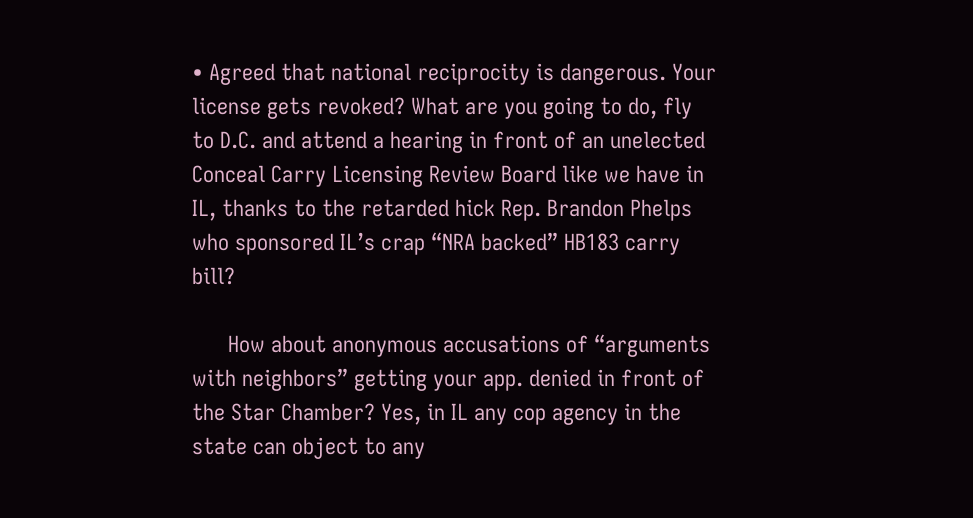• Agreed that national reciprocity is dangerous. Your license gets revoked? What are you going to do, fly to D.C. and attend a hearing in front of an unelected Conceal Carry Licensing Review Board like we have in IL, thanks to the retarded hick Rep. Brandon Phelps who sponsored IL’s crap “NRA backed” HB183 carry bill?

      How about anonymous accusations of “arguments with neighbors” getting your app. denied in front of the Star Chamber? Yes, in IL any cop agency in the state can object to any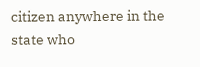citizen anywhere in the state who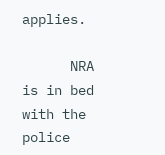applies.

      NRA is in bed with the police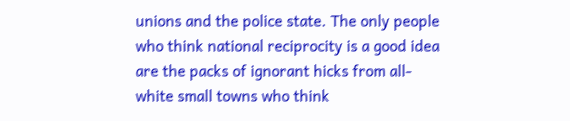unions and the police state. The only people who think national reciprocity is a good idea are the packs of ignorant hicks from all-white small towns who think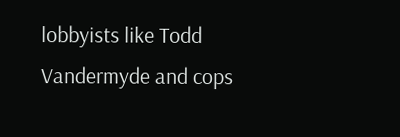lobbyists like Todd Vandermyde and cops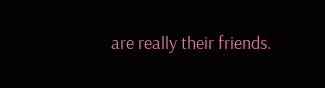are really their friends.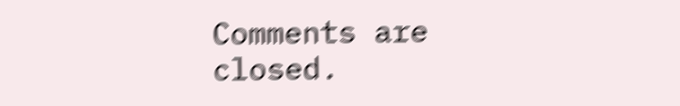Comments are closed.